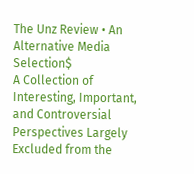The Unz Review • An Alternative Media Selection$
A Collection of Interesting, Important, and Controversial Perspectives Largely Excluded from the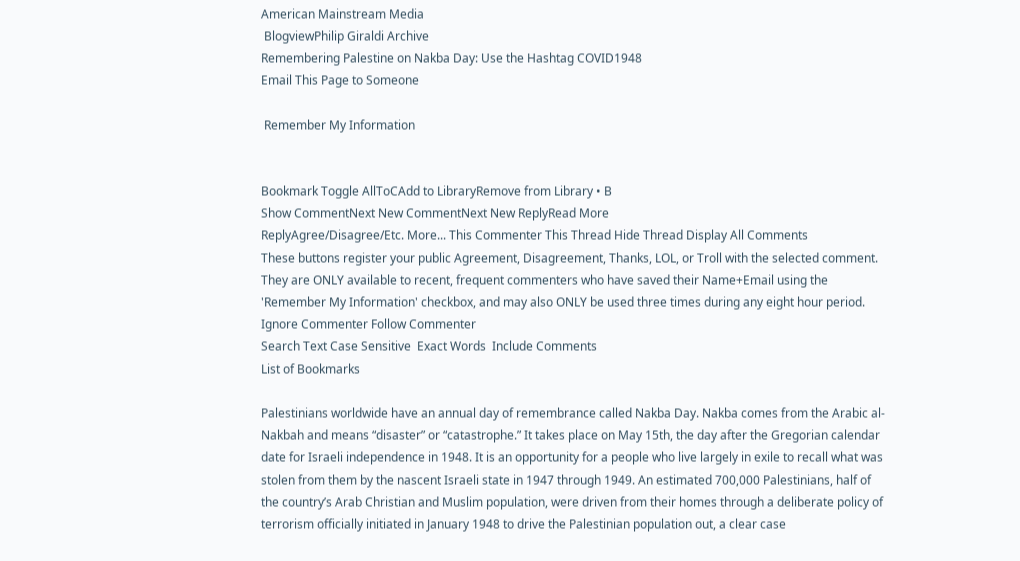American Mainstream Media
 BlogviewPhilip Giraldi Archive
Remembering Palestine on Nakba Day: Use the Hashtag COVID1948
Email This Page to Someone

 Remember My Information


Bookmark Toggle AllToCAdd to LibraryRemove from Library • B
Show CommentNext New CommentNext New ReplyRead More
ReplyAgree/Disagree/Etc. More... This Commenter This Thread Hide Thread Display All Comments
These buttons register your public Agreement, Disagreement, Thanks, LOL, or Troll with the selected comment. They are ONLY available to recent, frequent commenters who have saved their Name+Email using the 'Remember My Information' checkbox, and may also ONLY be used three times during any eight hour period.
Ignore Commenter Follow Commenter
Search Text Case Sensitive  Exact Words  Include Comments
List of Bookmarks

Palestinians worldwide have an annual day of remembrance called Nakba Day. Nakba comes from the Arabic al-Nakbah and means “disaster” or “catastrophe.” It takes place on May 15th, the day after the Gregorian calendar date for Israeli independence in 1948. It is an opportunity for a people who live largely in exile to recall what was stolen from them by the nascent Israeli state in 1947 through 1949. An estimated 700,000 Palestinians, half of the country’s Arab Christian and Muslim population, were driven from their homes through a deliberate policy of terrorism officially initiated in January 1948 to drive the Palestinian population out, a clear case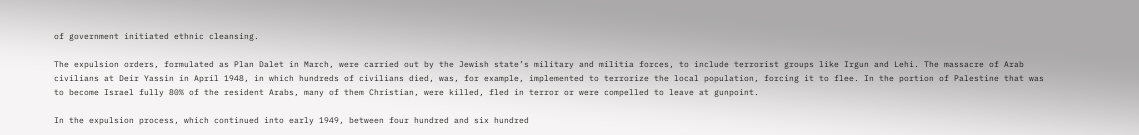of government initiated ethnic cleansing.

The expulsion orders, formulated as Plan Dalet in March, were carried out by the Jewish state’s military and militia forces, to include terrorist groups like Irgun and Lehi. The massacre of Arab civilians at Deir Yassin in April 1948, in which hundreds of civilians died, was, for example, implemented to terrorize the local population, forcing it to flee. In the portion of Palestine that was to become Israel fully 80% of the resident Arabs, many of them Christian, were killed, fled in terror or were compelled to leave at gunpoint.

In the expulsion process, which continued into early 1949, between four hundred and six hundred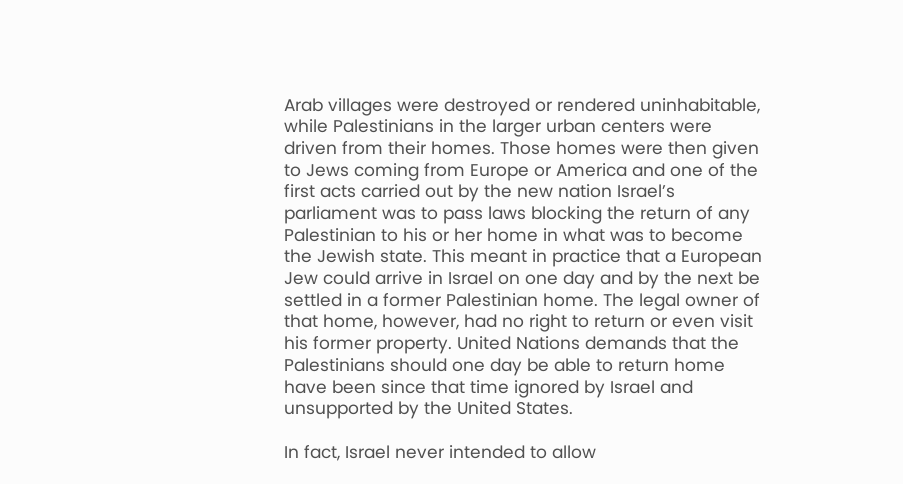Arab villages were destroyed or rendered uninhabitable, while Palestinians in the larger urban centers were driven from their homes. Those homes were then given to Jews coming from Europe or America and one of the first acts carried out by the new nation Israel’s parliament was to pass laws blocking the return of any Palestinian to his or her home in what was to become the Jewish state. This meant in practice that a European Jew could arrive in Israel on one day and by the next be settled in a former Palestinian home. The legal owner of that home, however, had no right to return or even visit his former property. United Nations demands that the Palestinians should one day be able to return home have been since that time ignored by Israel and unsupported by the United States.

In fact, Israel never intended to allow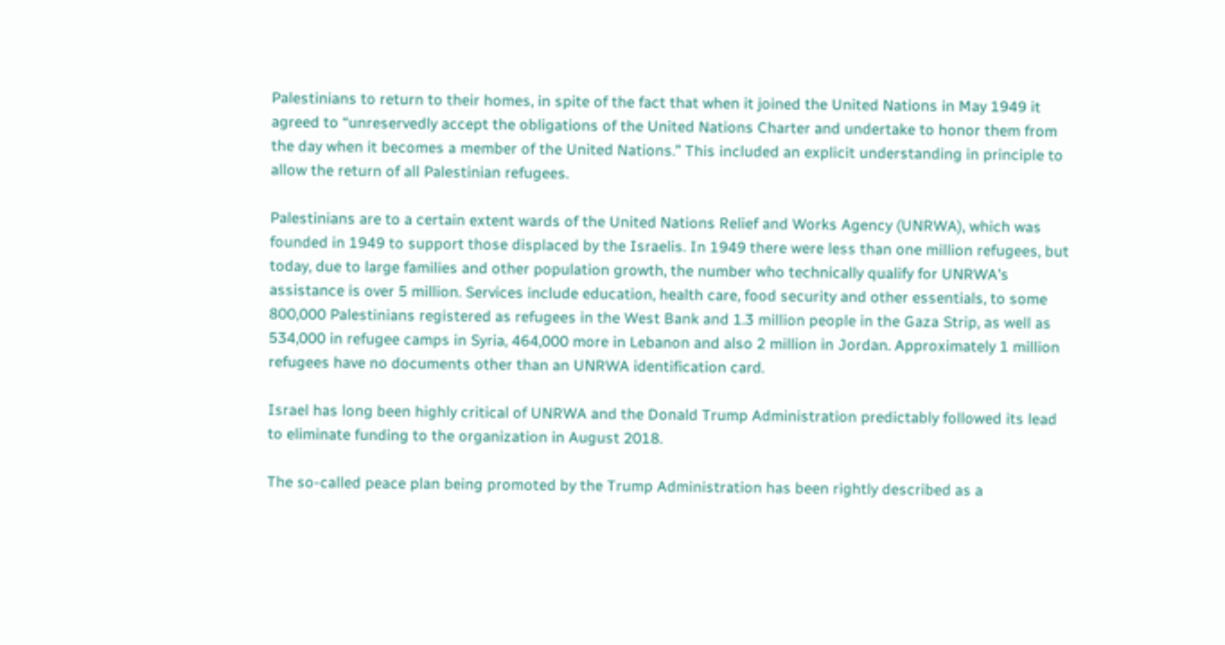Palestinians to return to their homes, in spite of the fact that when it joined the United Nations in May 1949 it agreed to “unreservedly accept the obligations of the United Nations Charter and undertake to honor them from the day when it becomes a member of the United Nations.” This included an explicit understanding in principle to allow the return of all Palestinian refugees.

Palestinians are to a certain extent wards of the United Nations Relief and Works Agency (UNRWA), which was founded in 1949 to support those displaced by the Israelis. In 1949 there were less than one million refugees, but today, due to large families and other population growth, the number who technically qualify for UNRWA’s assistance is over 5 million. Services include education, health care, food security and other essentials, to some 800,000 Palestinians registered as refugees in the West Bank and 1.3 million people in the Gaza Strip, as well as 534,000 in refugee camps in Syria, 464,000 more in Lebanon and also 2 million in Jordan. Approximately 1 million refugees have no documents other than an UNRWA identification card.

Israel has long been highly critical of UNRWA and the Donald Trump Administration predictably followed its lead to eliminate funding to the organization in August 2018.

The so-called peace plan being promoted by the Trump Administration has been rightly described as a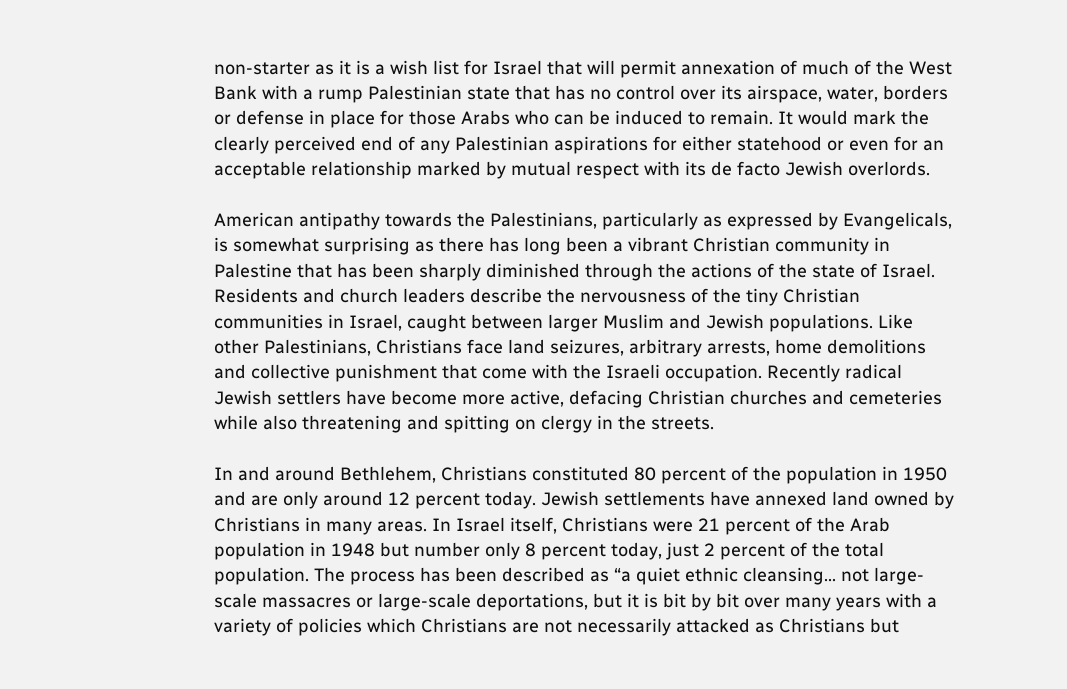non-starter as it is a wish list for Israel that will permit annexation of much of the West Bank with a rump Palestinian state that has no control over its airspace, water, borders or defense in place for those Arabs who can be induced to remain. It would mark the clearly perceived end of any Palestinian aspirations for either statehood or even for an acceptable relationship marked by mutual respect with its de facto Jewish overlords.

American antipathy towards the Palestinians, particularly as expressed by Evangelicals, is somewhat surprising as there has long been a vibrant Christian community in Palestine that has been sharply diminished through the actions of the state of Israel. Residents and church leaders describe the nervousness of the tiny Christian communities in Israel, caught between larger Muslim and Jewish populations. Like other Palestinians, Christians face land seizures, arbitrary arrests, home demolitions and collective punishment that come with the Israeli occupation. Recently radical Jewish settlers have become more active, defacing Christian churches and cemeteries while also threatening and spitting on clergy in the streets.

In and around Bethlehem, Christians constituted 80 percent of the population in 1950 and are only around 12 percent today. Jewish settlements have annexed land owned by Christians in many areas. In Israel itself, Christians were 21 percent of the Arab population in 1948 but number only 8 percent today, just 2 percent of the total population. The process has been described as “a quiet ethnic cleansing… not large-scale massacres or large-scale deportations, but it is bit by bit over many years with a variety of policies which Christians are not necessarily attacked as Christians but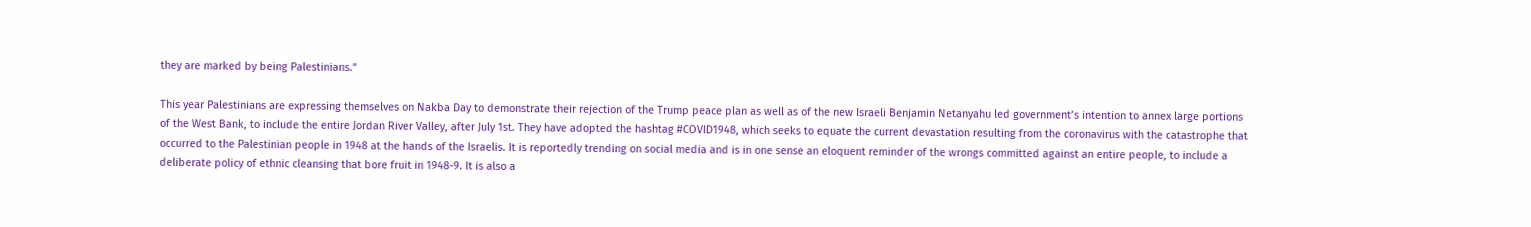they are marked by being Palestinians.”

This year Palestinians are expressing themselves on Nakba Day to demonstrate their rejection of the Trump peace plan as well as of the new Israeli Benjamin Netanyahu led government’s intention to annex large portions of the West Bank, to include the entire Jordan River Valley, after July 1st. They have adopted the hashtag #COVID1948, which seeks to equate the current devastation resulting from the coronavirus with the catastrophe that occurred to the Palestinian people in 1948 at the hands of the Israelis. It is reportedly trending on social media and is in one sense an eloquent reminder of the wrongs committed against an entire people, to include a deliberate policy of ethnic cleansing that bore fruit in 1948-9. It is also a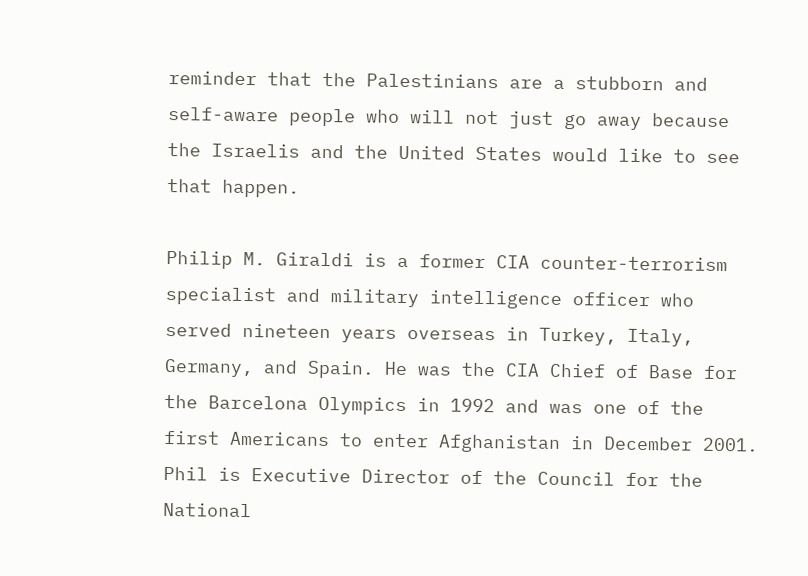reminder that the Palestinians are a stubborn and self-aware people who will not just go away because the Israelis and the United States would like to see that happen.

Philip M. Giraldi is a former CIA counter-terrorism specialist and military intelligence officer who served nineteen years overseas in Turkey, Italy, Germany, and Spain. He was the CIA Chief of Base for the Barcelona Olympics in 1992 and was one of the first Americans to enter Afghanistan in December 2001. Phil is Executive Director of the Council for the National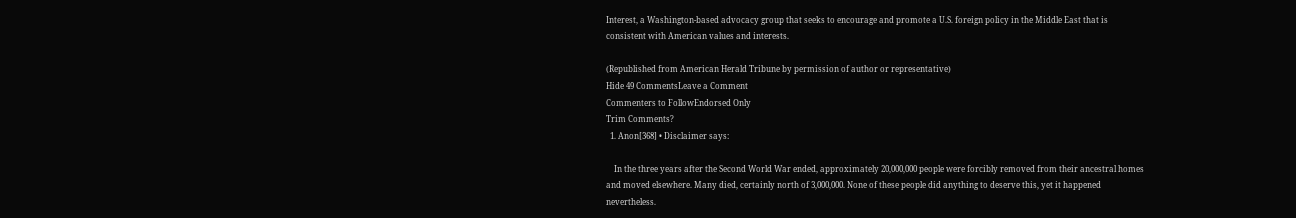Interest, a Washington-based advocacy group that seeks to encourage and promote a U.S. foreign policy in the Middle East that is consistent with American values and interests.

(Republished from American Herald Tribune by permission of author or representative)
Hide 49 CommentsLeave a Comment
Commenters to FollowEndorsed Only
Trim Comments?
  1. Anon[368] • Disclaimer says:

    In the three years after the Second World War ended, approximately 20,000,000 people were forcibly removed from their ancestral homes and moved elsewhere. Many died, certainly north of 3,000,000. None of these people did anything to deserve this, yet it happened nevertheless.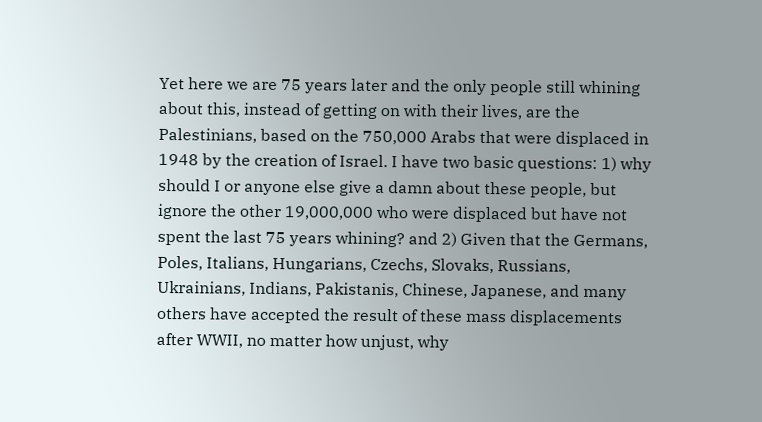Yet here we are 75 years later and the only people still whining about this, instead of getting on with their lives, are the Palestinians, based on the 750,000 Arabs that were displaced in 1948 by the creation of Israel. I have two basic questions: 1) why should I or anyone else give a damn about these people, but ignore the other 19,000,000 who were displaced but have not spent the last 75 years whining? and 2) Given that the Germans, Poles, Italians, Hungarians, Czechs, Slovaks, Russians, Ukrainians, Indians, Pakistanis, Chinese, Japanese, and many others have accepted the result of these mass displacements after WWII, no matter how unjust, why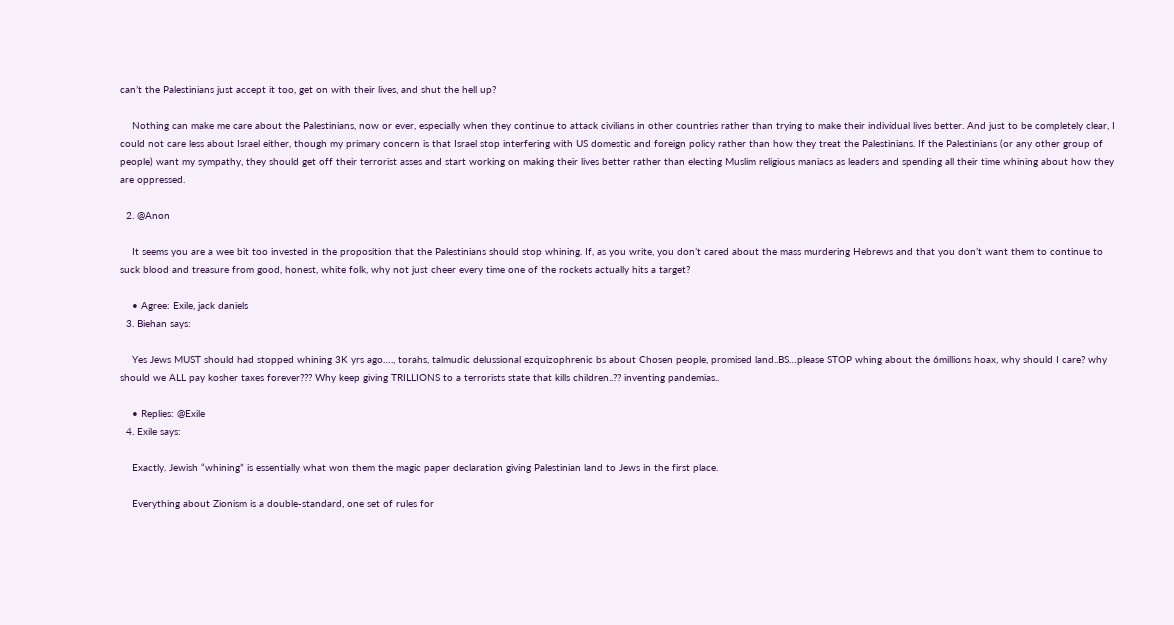can’t the Palestinians just accept it too, get on with their lives, and shut the hell up?

    Nothing can make me care about the Palestinians, now or ever, especially when they continue to attack civilians in other countries rather than trying to make their individual lives better. And just to be completely clear, I could not care less about Israel either, though my primary concern is that Israel stop interfering with US domestic and foreign policy rather than how they treat the Palestinians. If the Palestinians (or any other group of people) want my sympathy, they should get off their terrorist asses and start working on making their lives better rather than electing Muslim religious maniacs as leaders and spending all their time whining about how they are oppressed.

  2. @Anon

    It seems you are a wee bit too invested in the proposition that the Palestinians should stop whining. If, as you write, you don’t cared about the mass murdering Hebrews and that you don’t want them to continue to suck blood and treasure from good, honest, white folk, why not just cheer every time one of the rockets actually hits a target?

    • Agree: Exile, jack daniels
  3. Biehan says:

    Yes Jews MUST should had stopped whining 3K yrs ago…., torahs, talmudic delussional ezquizophrenic bs about Chosen people, promised land..BS…please STOP whing about the 6millions hoax, why should I care? why should we ALL pay kosher taxes forever??? Why keep giving TRILLIONS to a terrorists state that kills children..?? inventing pandemias..

    • Replies: @Exile
  4. Exile says:

    Exactly. Jewish “whining” is essentially what won them the magic paper declaration giving Palestinian land to Jews in the first place.

    Everything about Zionism is a double-standard, one set of rules for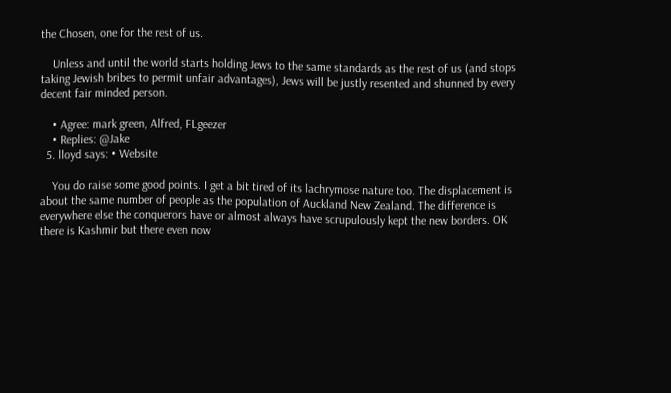the Chosen, one for the rest of us.

    Unless and until the world starts holding Jews to the same standards as the rest of us (and stops taking Jewish bribes to permit unfair advantages), Jews will be justly resented and shunned by every decent fair minded person.

    • Agree: mark green, Alfred, FLgeezer
    • Replies: @Jake
  5. lloyd says: • Website

    You do raise some good points. I get a bit tired of its lachrymose nature too. The displacement is about the same number of people as the population of Auckland New Zealand. The difference is everywhere else the conquerors have or almost always have scrupulously kept the new borders. OK there is Kashmir but there even now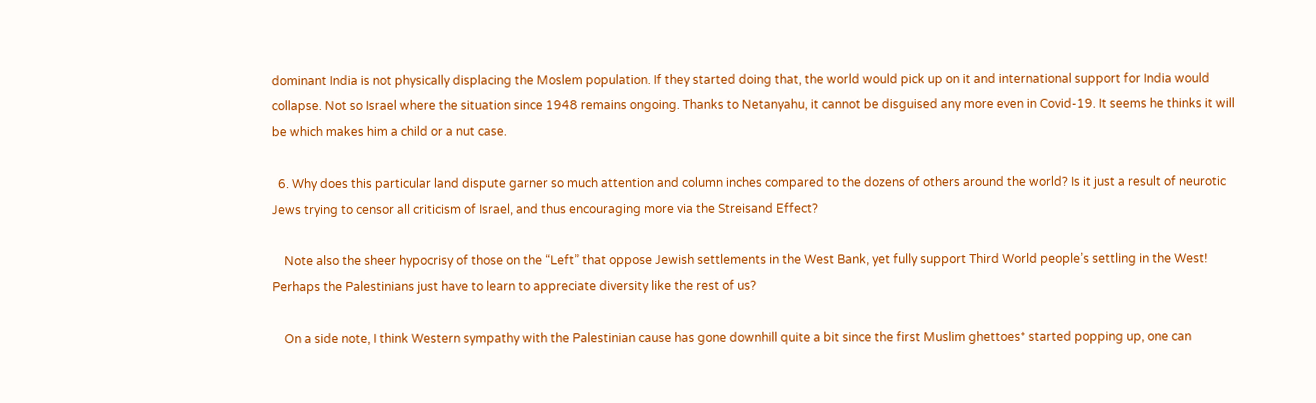dominant India is not physically displacing the Moslem population. If they started doing that, the world would pick up on it and international support for India would collapse. Not so Israel where the situation since 1948 remains ongoing. Thanks to Netanyahu, it cannot be disguised any more even in Covid-19. It seems he thinks it will be which makes him a child or a nut case.

  6. Why does this particular land dispute garner so much attention and column inches compared to the dozens of others around the world? Is it just a result of neurotic Jews trying to censor all criticism of Israel, and thus encouraging more via the Streisand Effect?

    Note also the sheer hypocrisy of those on the “Left” that oppose Jewish settlements in the West Bank, yet fully support Third World people’s settling in the West! Perhaps the Palestinians just have to learn to appreciate diversity like the rest of us?

    On a side note, I think Western sympathy with the Palestinian cause has gone downhill quite a bit since the first Muslim ghettoes* started popping up, one can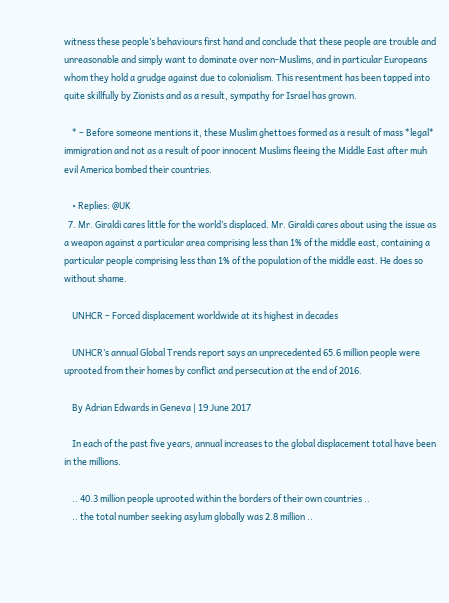witness these people’s behaviours first hand and conclude that these people are trouble and unreasonable and simply want to dominate over non-Muslims, and in particular Europeans whom they hold a grudge against due to colonialism. This resentment has been tapped into quite skillfully by Zionists and as a result, sympathy for Israel has grown.

    * – Before someone mentions it, these Muslim ghettoes formed as a result of mass *legal* immigration and not as a result of poor innocent Muslims fleeing the Middle East after muh evil America bombed their countries.

    • Replies: @UK
  7. Mr. Giraldi cares little for the world’s displaced. Mr. Giraldi cares about using the issue as a weapon against a particular area comprising less than 1% of the middle east, containing a particular people comprising less than 1% of the population of the middle east. He does so without shame.

    UNHCR – Forced displacement worldwide at its highest in decades

    UNHCR’s annual Global Trends report says an unprecedented 65.6 million people were uprooted from their homes by conflict and persecution at the end of 2016.

    By Adrian Edwards in Geneva | 19 June 2017

    In each of the past five years, annual increases to the global displacement total have been in the millions.

    .. 40.3 million people uprooted within the borders of their own countries ..
    .. the total number seeking asylum globally was 2.8 million ..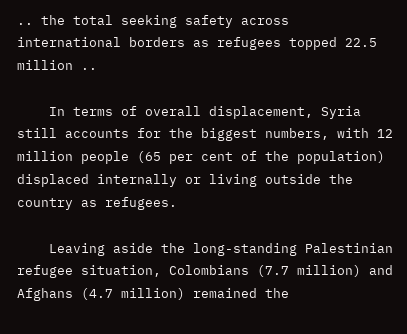.. the total seeking safety across international borders as refugees topped 22.5 million ..

    In terms of overall displacement, Syria still accounts for the biggest numbers, with 12 million people (65 per cent of the population) displaced internally or living outside the country as refugees.

    Leaving aside the long-standing Palestinian refugee situation, Colombians (7.7 million) and Afghans (4.7 million) remained the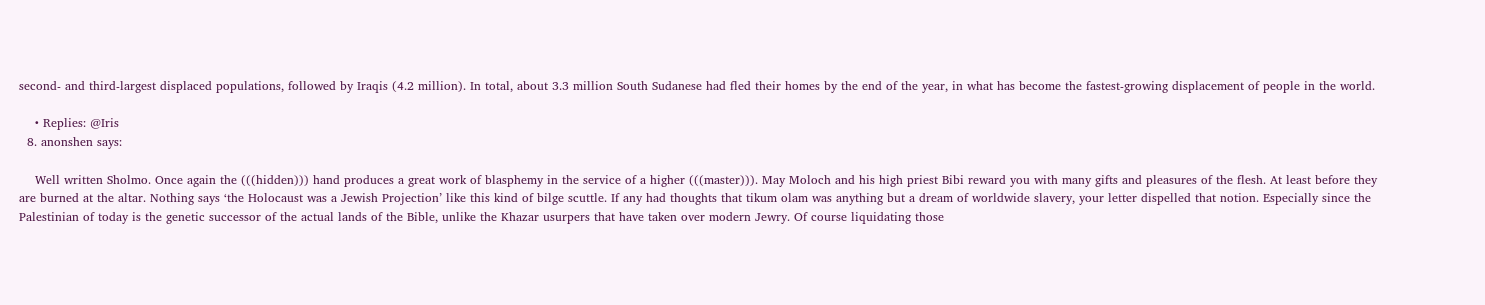second- and third-largest displaced populations, followed by Iraqis (4.2 million). In total, about 3.3 million South Sudanese had fled their homes by the end of the year, in what has become the fastest-growing displacement of people in the world.

    • Replies: @Iris
  8. anonshen says:

    Well written Sholmo. Once again the (((hidden))) hand produces a great work of blasphemy in the service of a higher (((master))). May Moloch and his high priest Bibi reward you with many gifts and pleasures of the flesh. At least before they are burned at the altar. Nothing says ‘the Holocaust was a Jewish Projection’ like this kind of bilge scuttle. If any had thoughts that tikum olam was anything but a dream of worldwide slavery, your letter dispelled that notion. Especially since the Palestinian of today is the genetic successor of the actual lands of the Bible, unlike the Khazar usurpers that have taken over modern Jewry. Of course liquidating those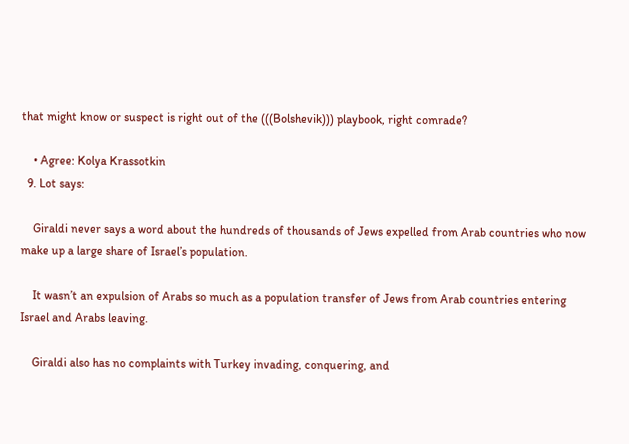that might know or suspect is right out of the (((Bolshevik))) playbook, right comrade?

    • Agree: Kolya Krassotkin
  9. Lot says:

    Giraldi never says a word about the hundreds of thousands of Jews expelled from Arab countries who now make up a large share of Israel’s population.

    It wasn’t an expulsion of Arabs so much as a population transfer of Jews from Arab countries entering Israel and Arabs leaving.

    Giraldi also has no complaints with Turkey invading, conquering, and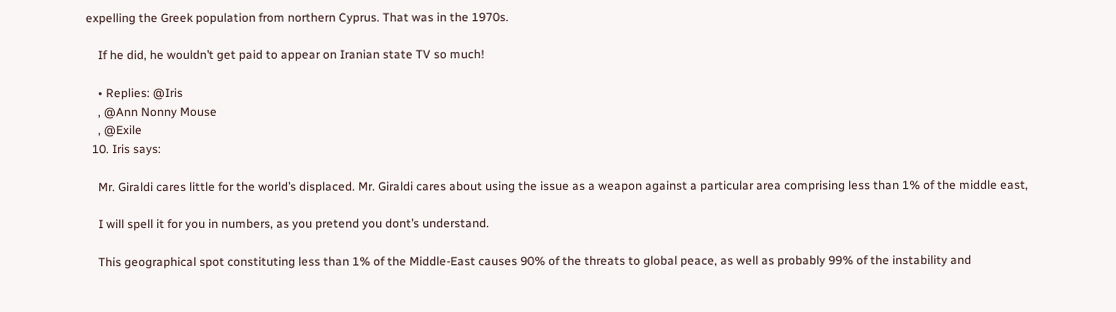expelling the Greek population from northern Cyprus. That was in the 1970s.

    If he did, he wouldn’t get paid to appear on Iranian state TV so much!

    • Replies: @Iris
    , @Ann Nonny Mouse
    , @Exile
  10. Iris says:

    Mr. Giraldi cares little for the world’s displaced. Mr. Giraldi cares about using the issue as a weapon against a particular area comprising less than 1% of the middle east,

    I will spell it for you in numbers, as you pretend you dont’s understand.

    This geographical spot constituting less than 1% of the Middle-East causes 90% of the threats to global peace, as well as probably 99% of the instability and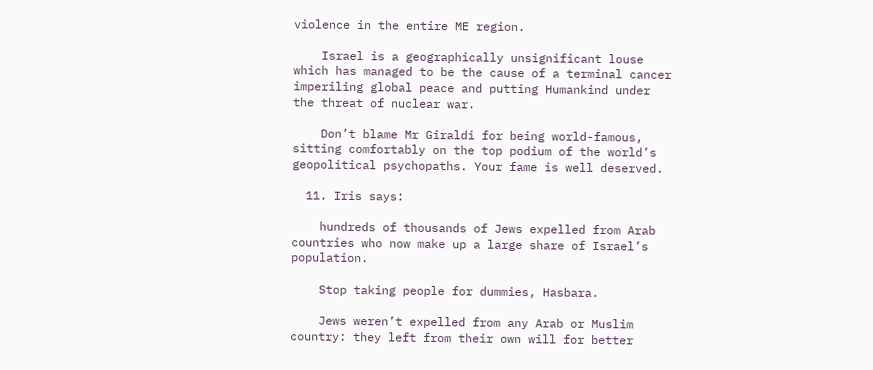violence in the entire ME region.

    Israel is a geographically unsignificant louse which has managed to be the cause of a terminal cancer imperiling global peace and putting Humankind under the threat of nuclear war.

    Don’t blame Mr Giraldi for being world-famous, sitting comfortably on the top podium of the world’s geopolitical psychopaths. Your fame is well deserved.

  11. Iris says:

    hundreds of thousands of Jews expelled from Arab countries who now make up a large share of Israel’s population.

    Stop taking people for dummies, Hasbara.

    Jews weren’t expelled from any Arab or Muslim country: they left from their own will for better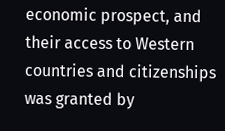economic prospect, and their access to Western countries and citizenships was granted by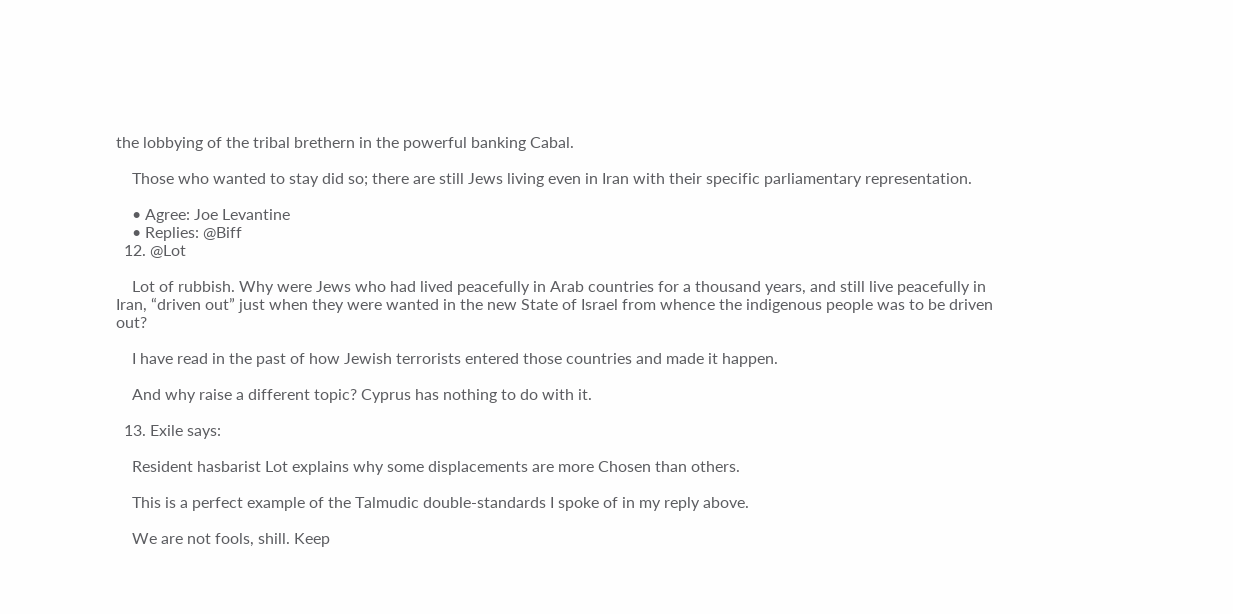the lobbying of the tribal brethern in the powerful banking Cabal.

    Those who wanted to stay did so; there are still Jews living even in Iran with their specific parliamentary representation.

    • Agree: Joe Levantine
    • Replies: @Biff
  12. @Lot

    Lot of rubbish. Why were Jews who had lived peacefully in Arab countries for a thousand years, and still live peacefully in Iran, “driven out” just when they were wanted in the new State of Israel from whence the indigenous people was to be driven out?

    I have read in the past of how Jewish terrorists entered those countries and made it happen.

    And why raise a different topic? Cyprus has nothing to do with it.

  13. Exile says:

    Resident hasbarist Lot explains why some displacements are more Chosen than others.

    This is a perfect example of the Talmudic double-standards I spoke of in my reply above.

    We are not fools, shill. Keep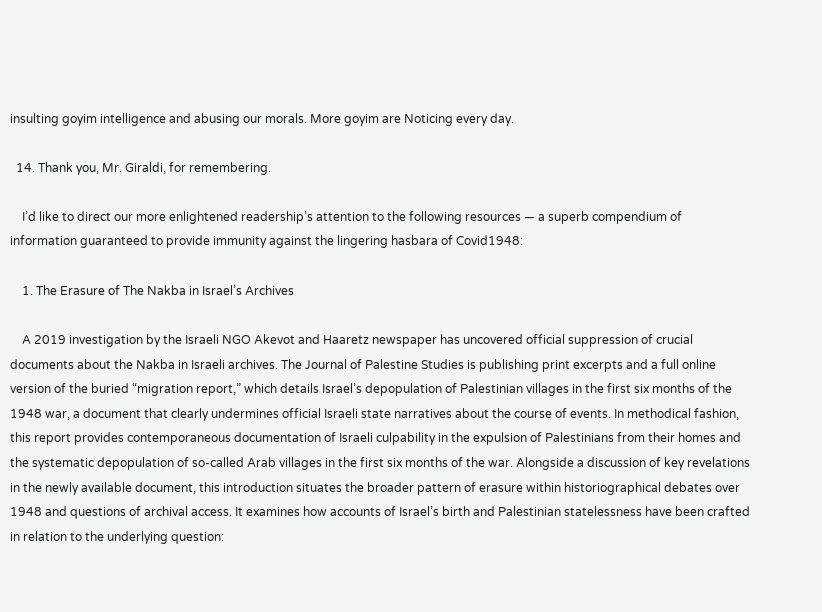insulting goyim intelligence and abusing our morals. More goyim are Noticing every day.

  14. Thank you, Mr. Giraldi, for remembering.

    I’d like to direct our more enlightened readership’s attention to the following resources — a superb compendium of information guaranteed to provide immunity against the lingering hasbara of Covid1948:

    1. The Erasure of The Nakba in Israel’s Archives

    A 2019 investigation by the Israeli NGO Akevot and Haaretz newspaper has uncovered official suppression of crucial documents about the Nakba in Israeli archives. The Journal of Palestine Studies is publishing print excerpts and a full online version of the buried “migration report,” which details Israel’s depopulation of Palestinian villages in the first six months of the 1948 war, a document that clearly undermines official Israeli state narratives about the course of events. In methodical fashion, this report provides contemporaneous documentation of Israeli culpability in the expulsion of Palestinians from their homes and the systematic depopulation of so-called Arab villages in the first six months of the war. Alongside a discussion of key revelations in the newly available document, this introduction situates the broader pattern of erasure within historiographical debates over 1948 and questions of archival access. It examines how accounts of Israel’s birth and Palestinian statelessness have been crafted in relation to the underlying question: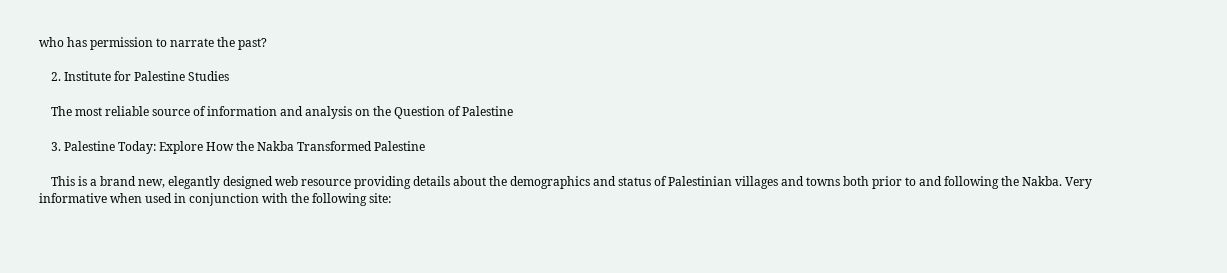who has permission to narrate the past?

    2. Institute for Palestine Studies

    The most reliable source of information and analysis on the Question of Palestine

    3. Palestine Today: Explore How the Nakba Transformed Palestine

    This is a brand new, elegantly designed web resource providing details about the demographics and status of Palestinian villages and towns both prior to and following the Nakba. Very informative when used in conjunction with the following site: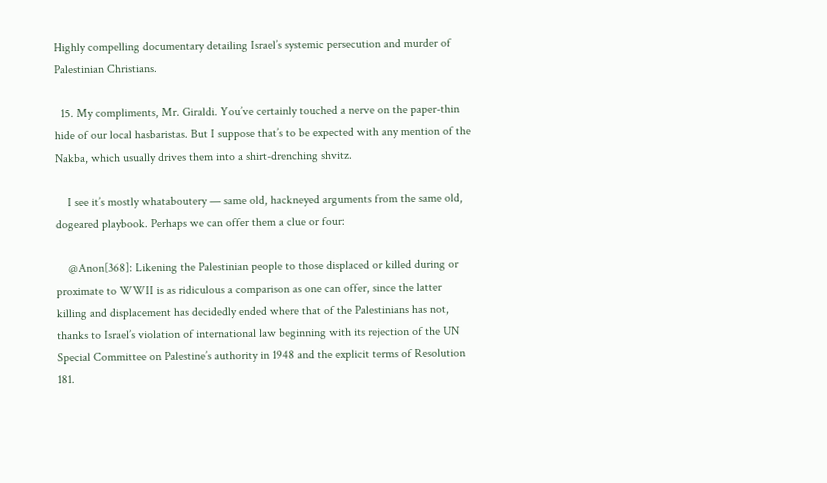Highly compelling documentary detailing Israel’s systemic persecution and murder of Palestinian Christians.

  15. My compliments, Mr. Giraldi. You’ve certainly touched a nerve on the paper-thin hide of our local hasbaristas. But I suppose that’s to be expected with any mention of the Nakba, which usually drives them into a shirt-drenching shvitz.

    I see it’s mostly whataboutery — same old, hackneyed arguments from the same old, dogeared playbook. Perhaps we can offer them a clue or four:

    @Anon[368]: Likening the Palestinian people to those displaced or killed during or proximate to WWII is as ridiculous a comparison as one can offer, since the latter killing and displacement has decidedly ended where that of the Palestinians has not, thanks to Israel’s violation of international law beginning with its rejection of the UN Special Committee on Palestine’s authority in 1948 and the explicit terms of Resolution 181.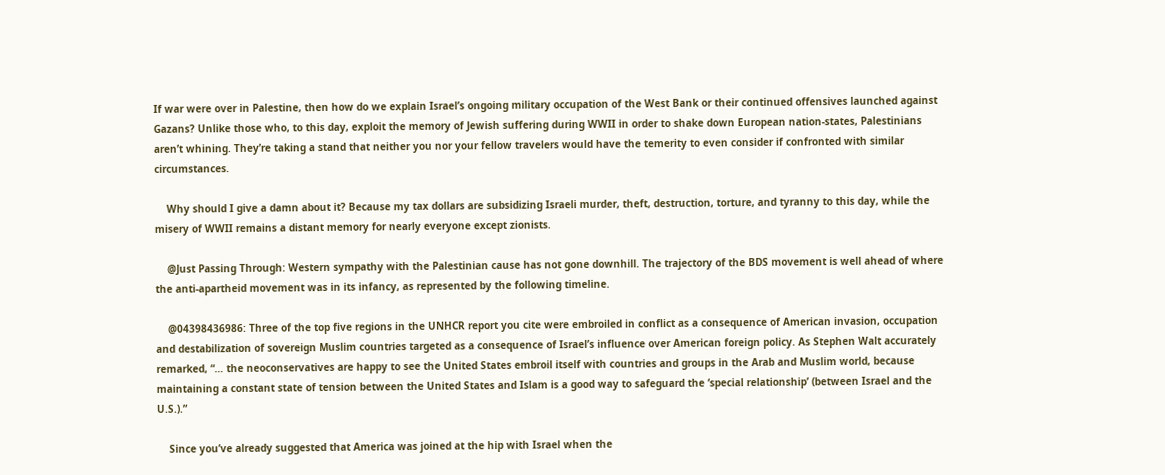If war were over in Palestine, then how do we explain Israel’s ongoing military occupation of the West Bank or their continued offensives launched against Gazans? Unlike those who, to this day, exploit the memory of Jewish suffering during WWII in order to shake down European nation-states, Palestinians aren’t whining. They’re taking a stand that neither you nor your fellow travelers would have the temerity to even consider if confronted with similar circumstances.

    Why should I give a damn about it? Because my tax dollars are subsidizing Israeli murder, theft, destruction, torture, and tyranny to this day, while the misery of WWII remains a distant memory for nearly everyone except zionists.

    @Just Passing Through: Western sympathy with the Palestinian cause has not gone downhill. The trajectory of the BDS movement is well ahead of where the anti-apartheid movement was in its infancy, as represented by the following timeline.

    @04398436986: Three of the top five regions in the UNHCR report you cite were embroiled in conflict as a consequence of American invasion, occupation and destabilization of sovereign Muslim countries targeted as a consequence of Israel’s influence over American foreign policy. As Stephen Walt accurately remarked, “… the neoconservatives are happy to see the United States embroil itself with countries and groups in the Arab and Muslim world, because maintaining a constant state of tension between the United States and Islam is a good way to safeguard the ‘special relationship’ (between Israel and the U.S.).”

    Since you’ve already suggested that America was joined at the hip with Israel when the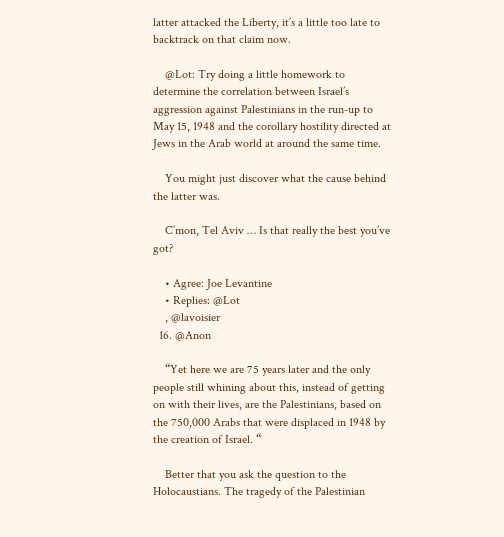latter attacked the Liberty, it’s a little too late to backtrack on that claim now.

    @Lot: Try doing a little homework to determine the correlation between Israel’s aggression against Palestinians in the run-up to May 15, 1948 and the corollary hostility directed at Jews in the Arab world at around the same time.

    You might just discover what the cause behind the latter was.

    C’mon, Tel Aviv … Is that really the best you’ve got?

    • Agree: Joe Levantine
    • Replies: @Lot
    , @lavoisier
  16. @Anon

    “Yet here we are 75 years later and the only people still whining about this, instead of getting on with their lives, are the Palestinians, based on the 750,000 Arabs that were displaced in 1948 by the creation of Israel. “

    Better that you ask the question to the Holocaustians. The tragedy of the Palestinian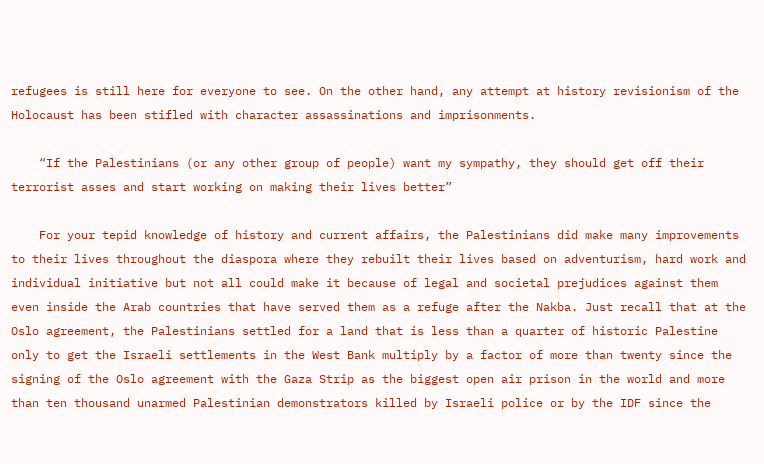refugees is still here for everyone to see. On the other hand, any attempt at history revisionism of the Holocaust has been stifled with character assassinations and imprisonments.

    “If the Palestinians (or any other group of people) want my sympathy, they should get off their terrorist asses and start working on making their lives better”

    For your tepid knowledge of history and current affairs, the Palestinians did make many improvements to their lives throughout the diaspora where they rebuilt their lives based on adventurism, hard work and individual initiative but not all could make it because of legal and societal prejudices against them even inside the Arab countries that have served them as a refuge after the Nakba. Just recall that at the Oslo agreement, the Palestinians settled for a land that is less than a quarter of historic Palestine only to get the Israeli settlements in the West Bank multiply by a factor of more than twenty since the signing of the Oslo agreement with the Gaza Strip as the biggest open air prison in the world and more than ten thousand unarmed Palestinian demonstrators killed by Israeli police or by the IDF since the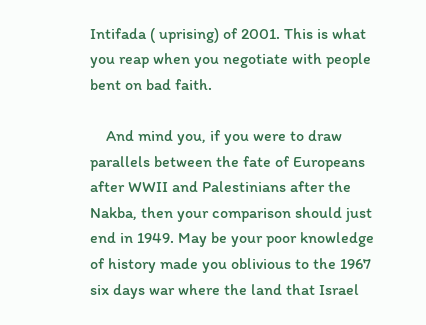Intifada ( uprising) of 2001. This is what you reap when you negotiate with people bent on bad faith.

    And mind you, if you were to draw parallels between the fate of Europeans after WWII and Palestinians after the Nakba, then your comparison should just end in 1949. May be your poor knowledge of history made you oblivious to the 1967 six days war where the land that Israel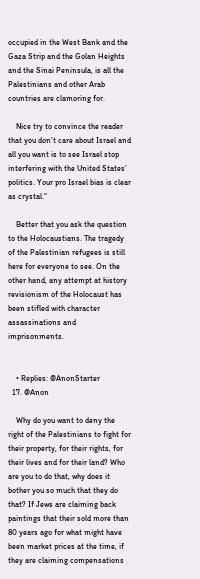occupied in the West Bank and the Gaza Strip and the Golan Heights and the Sinai Peninsula, is all the Palestinians and other Arab countries are clamoring for.

    Nice try to convince the reader that you don’t care about Israel and all you want is to see Israel stop interfering with the United States’ politics. Your pro Israel bias is clear as crystal.“

    Better that you ask the question to the Holocaustians. The tragedy of the Palestinian refugees is still here for everyone to see. On the other hand, any attempt at history revisionism of the Holocaust has been stifled with character assassinations and imprisonments.


    • Replies: @AnonStarter
  17. @Anon

    Why do you want to deny the right of the Palestinians to fight for their property, for their rights, for their lives and for their land? Who are you to do that, why does it bother you so much that they do that? If Jews are claiming back paintings that their sold more than 80 years ago for what might have been market prices at the time, if they are claiming compensations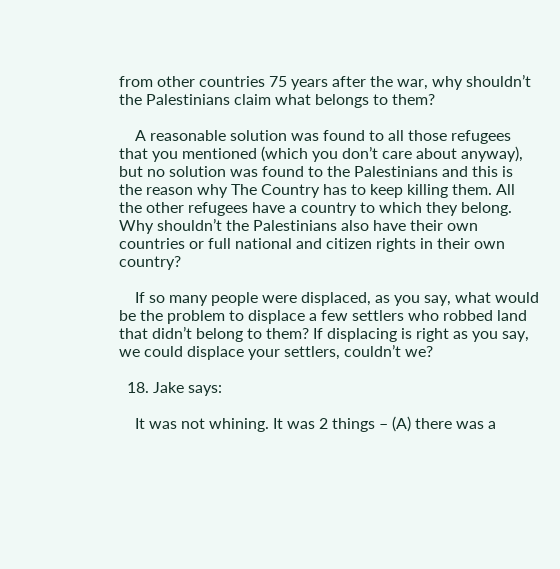from other countries 75 years after the war, why shouldn’t the Palestinians claim what belongs to them?

    A reasonable solution was found to all those refugees that you mentioned (which you don’t care about anyway), but no solution was found to the Palestinians and this is the reason why The Country has to keep killing them. All the other refugees have a country to which they belong. Why shouldn’t the Palestinians also have their own countries or full national and citizen rights in their own country?

    If so many people were displaced, as you say, what would be the problem to displace a few settlers who robbed land that didn’t belong to them? If displacing is right as you say, we could displace your settlers, couldn’t we?

  18. Jake says:

    It was not whining. It was 2 things – (A) there was a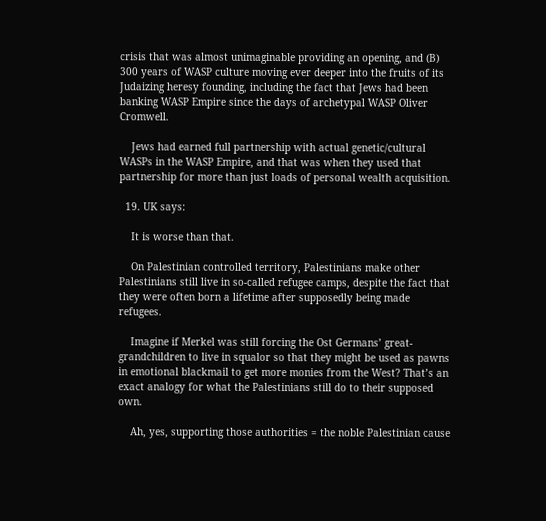crisis that was almost unimaginable providing an opening, and (B) 300 years of WASP culture moving ever deeper into the fruits of its Judaizing heresy founding, including the fact that Jews had been banking WASP Empire since the days of archetypal WASP Oliver Cromwell.

    Jews had earned full partnership with actual genetic/cultural WASPs in the WASP Empire, and that was when they used that partnership for more than just loads of personal wealth acquisition.

  19. UK says:

    It is worse than that.

    On Palestinian controlled territory, Palestinians make other Palestinians still live in so-called refugee camps, despite the fact that they were often born a lifetime after supposedly being made refugees.

    Imagine if Merkel was still forcing the Ost Germans’ great-grandchildren to live in squalor so that they might be used as pawns in emotional blackmail to get more monies from the West? That’s an exact analogy for what the Palestinians still do to their supposed own.

    Ah, yes, supporting those authorities = the noble Palestinian cause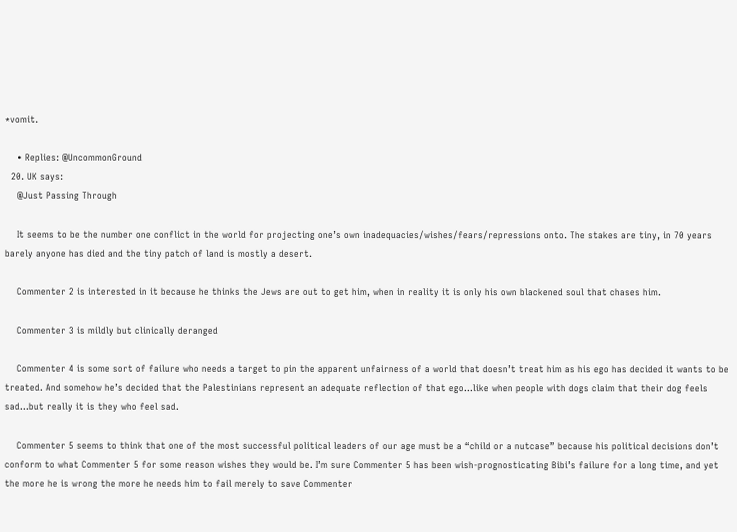*vomit.

    • Replies: @UncommonGround
  20. UK says:
    @Just Passing Through

    It seems to be the number one conflict in the world for projecting one’s own inadequacies/wishes/fears/repressions onto. The stakes are tiny, in 70 years barely anyone has died and the tiny patch of land is mostly a desert.

    Commenter 2 is interested in it because he thinks the Jews are out to get him, when in reality it is only his own blackened soul that chases him.

    Commenter 3 is mildly but clinically deranged

    Commenter 4 is some sort of failure who needs a target to pin the apparent unfairness of a world that doesn’t treat him as his ego has decided it wants to be treated. And somehow he’s decided that the Palestinians represent an adequate reflection of that ego…like when people with dogs claim that their dog feels sad…but really it is they who feel sad.

    Commenter 5 seems to think that one of the most successful political leaders of our age must be a “child or a nutcase” because his political decisions don’t conform to what Commenter 5 for some reason wishes they would be. I’m sure Commenter 5 has been wish-prognosticating Bibi’s failure for a long time, and yet the more he is wrong the more he needs him to fail merely to save Commenter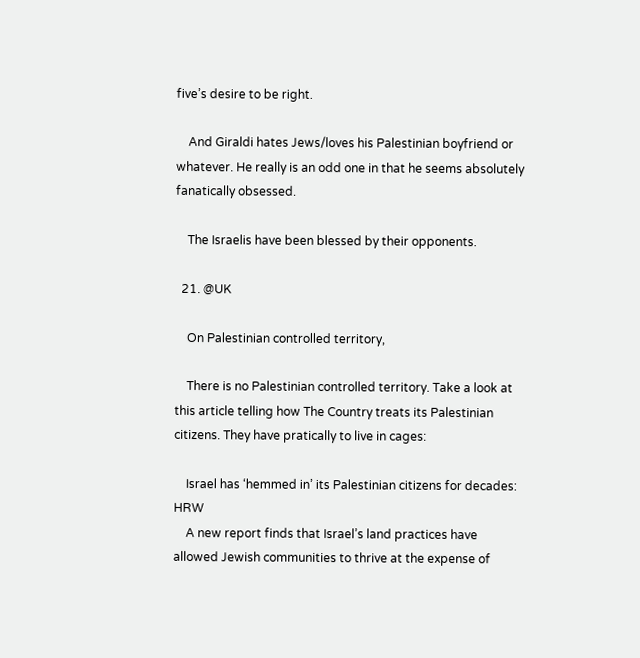five’s desire to be right.

    And Giraldi hates Jews/loves his Palestinian boyfriend or whatever. He really is an odd one in that he seems absolutely fanatically obsessed.

    The Israelis have been blessed by their opponents.

  21. @UK

    On Palestinian controlled territory,

    There is no Palestinian controlled territory. Take a look at this article telling how The Country treats its Palestinian citizens. They have pratically to live in cages:

    Israel has ‘hemmed in’ its Palestinian citizens for decades: HRW
    A new report finds that Israel’s land practices have allowed Jewish communities to thrive at the expense of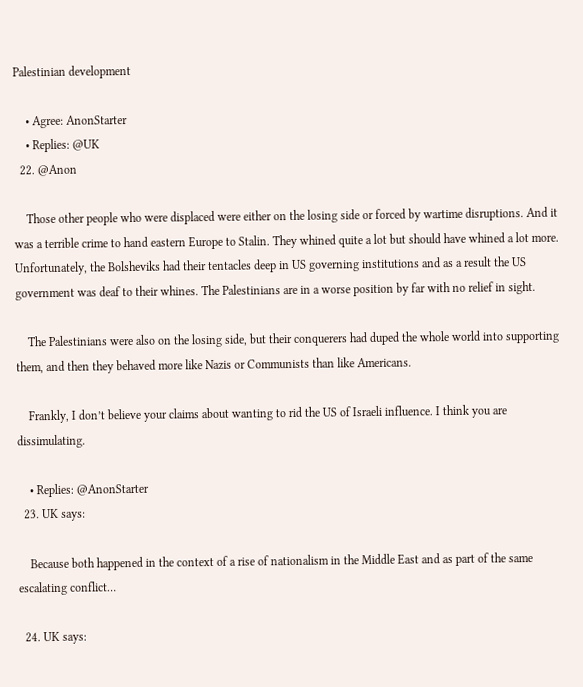Palestinian development

    • Agree: AnonStarter
    • Replies: @UK
  22. @Anon

    Those other people who were displaced were either on the losing side or forced by wartime disruptions. And it was a terrible crime to hand eastern Europe to Stalin. They whined quite a lot but should have whined a lot more. Unfortunately, the Bolsheviks had their tentacles deep in US governing institutions and as a result the US government was deaf to their whines. The Palestinians are in a worse position by far with no relief in sight.

    The Palestinians were also on the losing side, but their conquerers had duped the whole world into supporting them, and then they behaved more like Nazis or Communists than like Americans.

    Frankly, I don’t believe your claims about wanting to rid the US of Israeli influence. I think you are dissimulating.

    • Replies: @AnonStarter
  23. UK says:

    Because both happened in the context of a rise of nationalism in the Middle East and as part of the same escalating conflict…

  24. UK says: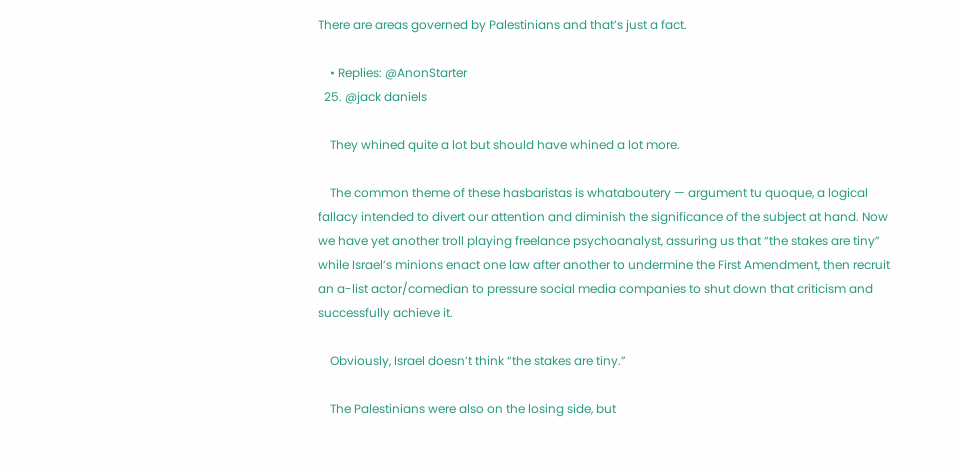There are areas governed by Palestinians and that’s just a fact.

    • Replies: @AnonStarter
  25. @jack daniels

    They whined quite a lot but should have whined a lot more.

    The common theme of these hasbaristas is whataboutery — argument tu quoque, a logical fallacy intended to divert our attention and diminish the significance of the subject at hand. Now we have yet another troll playing freelance psychoanalyst, assuring us that “the stakes are tiny” while Israel’s minions enact one law after another to undermine the First Amendment, then recruit an a-list actor/comedian to pressure social media companies to shut down that criticism and successfully achieve it.

    Obviously, Israel doesn’t think “the stakes are tiny.”

    The Palestinians were also on the losing side, but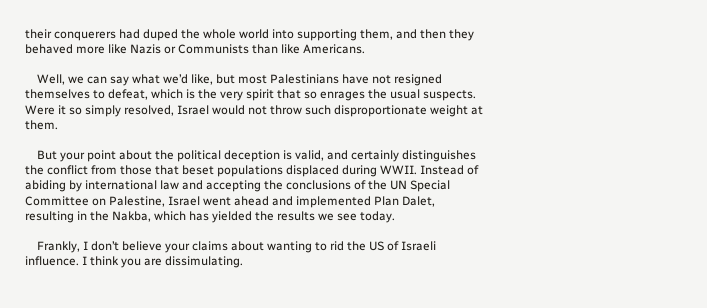their conquerers had duped the whole world into supporting them, and then they behaved more like Nazis or Communists than like Americans.

    Well, we can say what we’d like, but most Palestinians have not resigned themselves to defeat, which is the very spirit that so enrages the usual suspects. Were it so simply resolved, Israel would not throw such disproportionate weight at them.

    But your point about the political deception is valid, and certainly distinguishes the conflict from those that beset populations displaced during WWII. Instead of abiding by international law and accepting the conclusions of the UN Special Committee on Palestine, Israel went ahead and implemented Plan Dalet, resulting in the Nakba, which has yielded the results we see today.

    Frankly, I don’t believe your claims about wanting to rid the US of Israeli influence. I think you are dissimulating.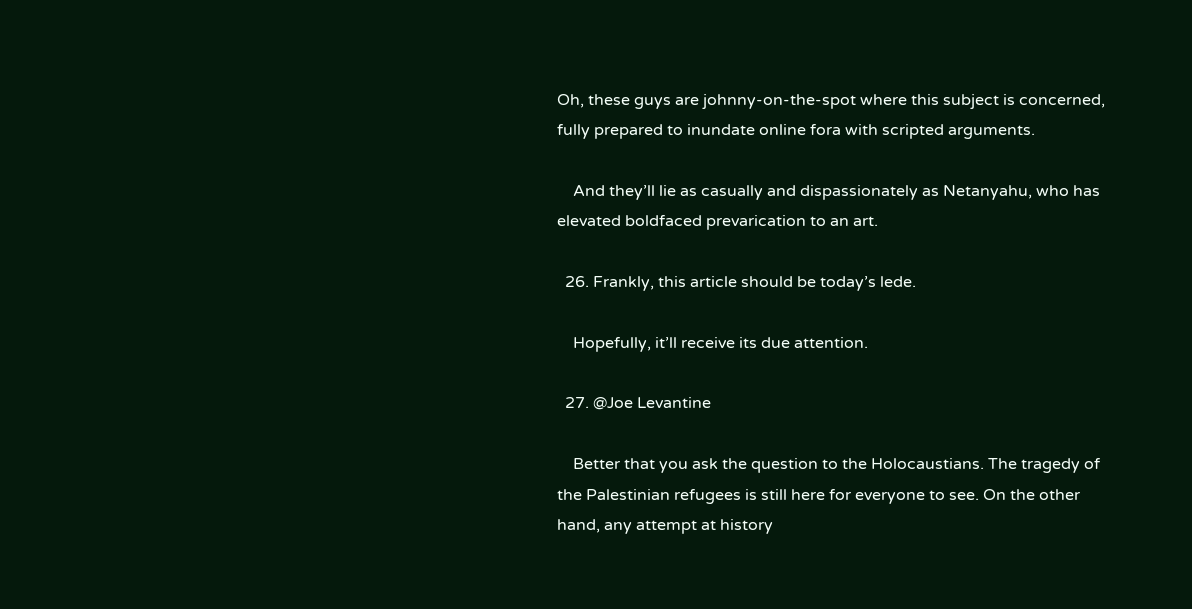Oh, these guys are johnny-on-the-spot where this subject is concerned, fully prepared to inundate online fora with scripted arguments.

    And they’ll lie as casually and dispassionately as Netanyahu, who has elevated boldfaced prevarication to an art.

  26. Frankly, this article should be today’s lede.

    Hopefully, it’ll receive its due attention.

  27. @Joe Levantine

    Better that you ask the question to the Holocaustians. The tragedy of the Palestinian refugees is still here for everyone to see. On the other hand, any attempt at history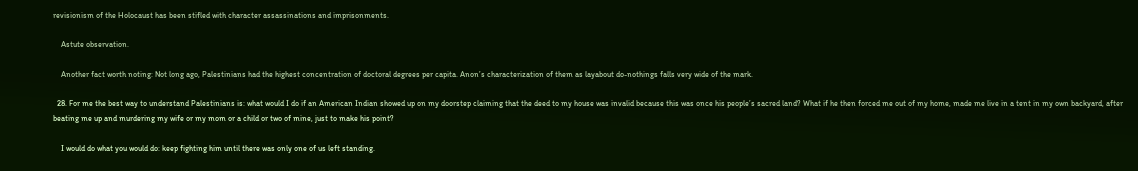revisionism of the Holocaust has been stifled with character assassinations and imprisonments.

    Astute observation.

    Another fact worth noting: Not long ago, Palestinians had the highest concentration of doctoral degrees per capita. Anon’s characterization of them as layabout do-nothings falls very wide of the mark.

  28. For me the best way to understand Palestinians is: what would I do if an American Indian showed up on my doorstep claiming that the deed to my house was invalid because this was once his people’s sacred land? What if he then forced me out of my home, made me live in a tent in my own backyard, after beating me up and murdering my wife or my mom or a child or two of mine, just to make his point?

    I would do what you would do: keep fighting him until there was only one of us left standing.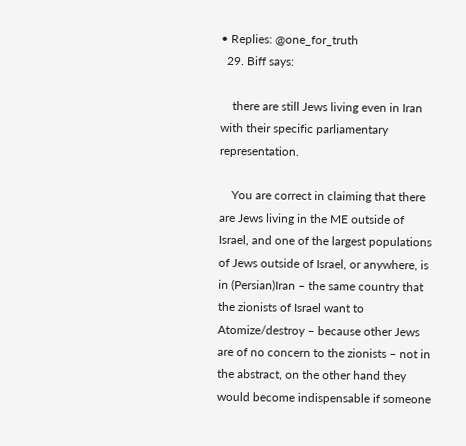• Replies: @one_for_truth
  29. Biff says:

    there are still Jews living even in Iran with their specific parliamentary representation.

    You are correct in claiming that there are Jews living in the ME outside of Israel, and one of the largest populations of Jews outside of Israel, or anywhere, is in (Persian)Iran – the same country that the zionists of Israel want to Atomize/destroy – because other Jews are of no concern to the zionists – not in the abstract, on the other hand they would become indispensable if someone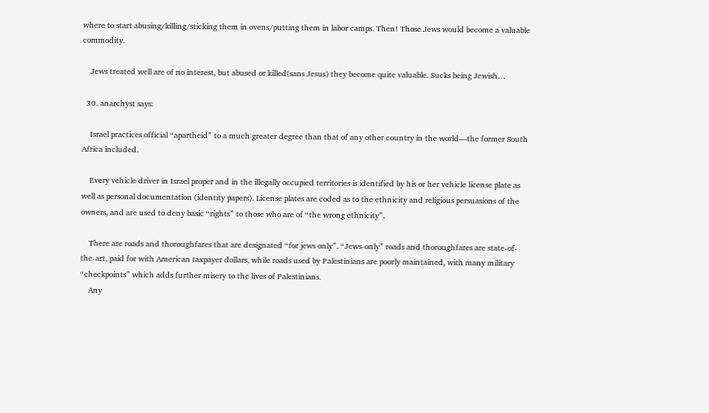where to start abusing/killing/sticking them in ovens/putting them in labor camps. Then! Those Jews would become a valuable commodity.

    Jews treated well are of no interest, but abused or killed(sans Jesus) they become quite valuable. Sucks being Jewish…

  30. anarchyst says:

    Israel practices official “apartheid” to a much greater degree than that of any other country in the world—the former South Africa included.

    Every vehicle driver in Israel proper and in the illegally occupied territories is identified by his or her vehicle license plate as well as personal documentation (identity papers). License plates are coded as to the ethnicity and religious persuasions of the owners, and are used to deny basic “rights” to those who are of “the wrong ethnicity”.

    There are roads and thoroughfares that are designated “for jews only”. “Jews-only” roads and thoroughfares are state-of-the-art, paid for with American taxpayer dollars, while roads used by Palestinians are poorly maintained, with many military “checkpoints” which adds further misery to the lives of Palestinians.
    Any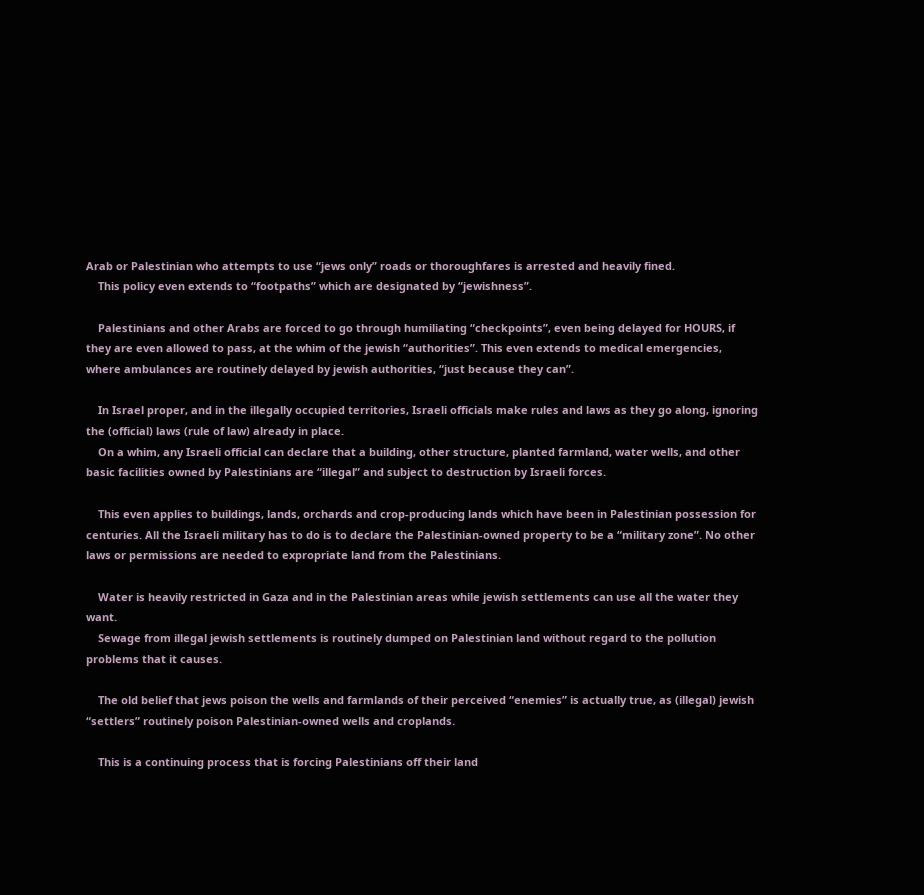Arab or Palestinian who attempts to use “jews only” roads or thoroughfares is arrested and heavily fined.
    This policy even extends to “footpaths” which are designated by “jewishness”.

    Palestinians and other Arabs are forced to go through humiliating “checkpoints”, even being delayed for HOURS, if they are even allowed to pass, at the whim of the jewish “authorities”. This even extends to medical emergencies, where ambulances are routinely delayed by jewish authorities, “just because they can”.

    In Israel proper, and in the illegally occupied territories, Israeli officials make rules and laws as they go along, ignoring the (official) laws (rule of law) already in place.
    On a whim, any Israeli official can declare that a building, other structure, planted farmland, water wells, and other basic facilities owned by Palestinians are “illegal” and subject to destruction by Israeli forces.

    This even applies to buildings, lands, orchards and crop-producing lands which have been in Palestinian possession for centuries. All the Israeli military has to do is to declare the Palestinian-owned property to be a “military zone”. No other laws or permissions are needed to expropriate land from the Palestinians.

    Water is heavily restricted in Gaza and in the Palestinian areas while jewish settlements can use all the water they want.
    Sewage from illegal jewish settlements is routinely dumped on Palestinian land without regard to the pollution problems that it causes.

    The old belief that jews poison the wells and farmlands of their perceived “enemies” is actually true, as (illegal) jewish “settlers” routinely poison Palestinian-owned wells and croplands.

    This is a continuing process that is forcing Palestinians off their land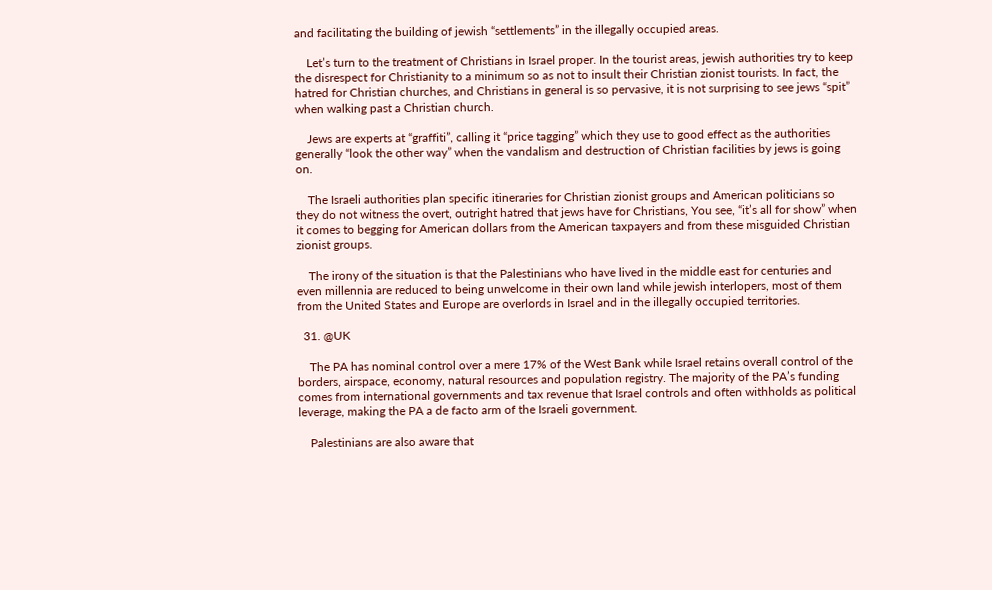and facilitating the building of jewish “settlements” in the illegally occupied areas.

    Let’s turn to the treatment of Christians in Israel proper. In the tourist areas, jewish authorities try to keep the disrespect for Christianity to a minimum so as not to insult their Christian zionist tourists. In fact, the hatred for Christian churches, and Christians in general is so pervasive, it is not surprising to see jews “spit” when walking past a Christian church.

    Jews are experts at “graffiti”, calling it “price tagging” which they use to good effect as the authorities generally “look the other way” when the vandalism and destruction of Christian facilities by jews is going on.

    The Israeli authorities plan specific itineraries for Christian zionist groups and American politicians so they do not witness the overt, outright hatred that jews have for Christians, You see, “it’s all for show” when it comes to begging for American dollars from the American taxpayers and from these misguided Christian zionist groups.

    The irony of the situation is that the Palestinians who have lived in the middle east for centuries and even millennia are reduced to being unwelcome in their own land while jewish interlopers, most of them from the United States and Europe are overlords in Israel and in the illegally occupied territories.

  31. @UK

    The PA has nominal control over a mere 17% of the West Bank while Israel retains overall control of the borders, airspace, economy, natural resources and population registry. The majority of the PA’s funding comes from international governments and tax revenue that Israel controls and often withholds as political leverage, making the PA a de facto arm of the Israeli government.

    Palestinians are also aware that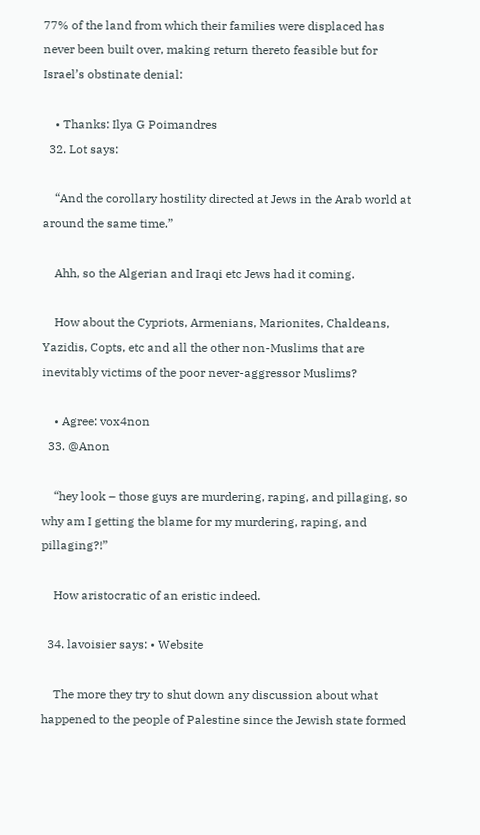77% of the land from which their families were displaced has never been built over, making return thereto feasible but for Israel’s obstinate denial:

    • Thanks: Ilya G Poimandres
  32. Lot says:

    “And the corollary hostility directed at Jews in the Arab world at around the same time.”

    Ahh, so the Algerian and Iraqi etc Jews had it coming.

    How about the Cypriots, Armenians, Marionites, Chaldeans, Yazidis, Copts, etc and all the other non-Muslims that are inevitably victims of the poor never-aggressor Muslims?

    • Agree: vox4non
  33. @Anon

    “hey look – those guys are murdering, raping, and pillaging, so why am I getting the blame for my murdering, raping, and pillaging?!”

    How aristocratic of an eristic indeed.

  34. lavoisier says: • Website

    The more they try to shut down any discussion about what happened to the people of Palestine since the Jewish state formed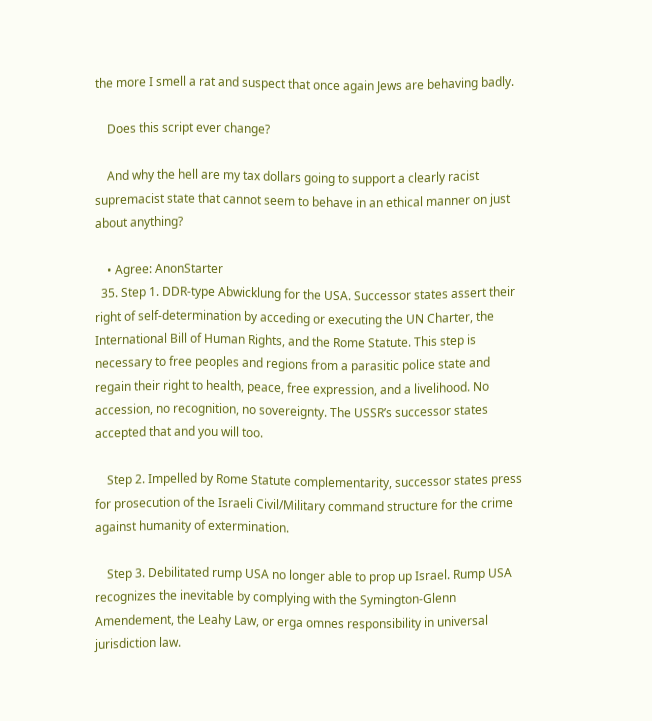the more I smell a rat and suspect that once again Jews are behaving badly.

    Does this script ever change?

    And why the hell are my tax dollars going to support a clearly racist supremacist state that cannot seem to behave in an ethical manner on just about anything?

    • Agree: AnonStarter
  35. Step 1. DDR-type Abwicklung for the USA. Successor states assert their right of self-determination by acceding or executing the UN Charter, the International Bill of Human Rights, and the Rome Statute. This step is necessary to free peoples and regions from a parasitic police state and regain their right to health, peace, free expression, and a livelihood. No accession, no recognition, no sovereignty. The USSR’s successor states accepted that and you will too.

    Step 2. Impelled by Rome Statute complementarity, successor states press for prosecution of the Israeli Civil/Military command structure for the crime against humanity of extermination.

    Step 3. Debilitated rump USA no longer able to prop up Israel. Rump USA recognizes the inevitable by complying with the Symington-Glenn Amendement, the Leahy Law, or erga omnes responsibility in universal jurisdiction law.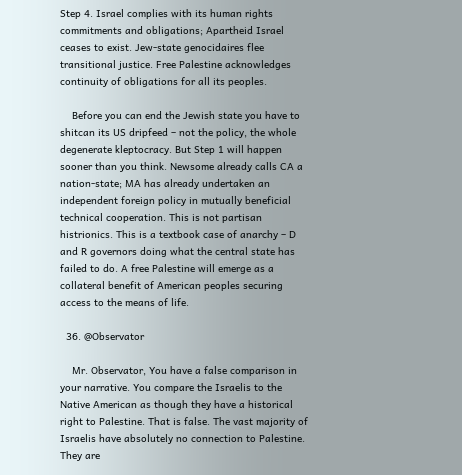Step 4. Israel complies with its human rights commitments and obligations; Apartheid Israel ceases to exist. Jew-state genocidaires flee transitional justice. Free Palestine acknowledges continuity of obligations for all its peoples.

    Before you can end the Jewish state you have to shitcan its US dripfeed – not the policy, the whole degenerate kleptocracy. But Step 1 will happen sooner than you think. Newsome already calls CA a nation-state; MA has already undertaken an independent foreign policy in mutually beneficial technical cooperation. This is not partisan histrionics. This is a textbook case of anarchy – D and R governors doing what the central state has failed to do. A free Palestine will emerge as a collateral benefit of American peoples securing access to the means of life.

  36. @Observator

    Mr. Observator, You have a false comparison in your narrative. You compare the Israelis to the Native American as though they have a historical right to Palestine. That is false. The vast majority of Israelis have absolutely no connection to Palestine. They are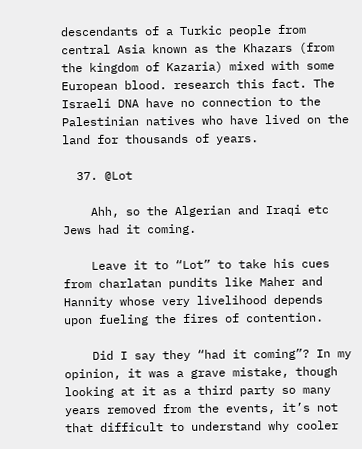descendants of a Turkic people from central Asia known as the Khazars (from the kingdom of Kazaria) mixed with some European blood. research this fact. The Israeli DNA have no connection to the Palestinian natives who have lived on the land for thousands of years.

  37. @Lot

    Ahh, so the Algerian and Iraqi etc Jews had it coming.

    Leave it to “Lot” to take his cues from charlatan pundits like Maher and Hannity whose very livelihood depends upon fueling the fires of contention.

    Did I say they “had it coming”? In my opinion, it was a grave mistake, though looking at it as a third party so many years removed from the events, it’s not that difficult to understand why cooler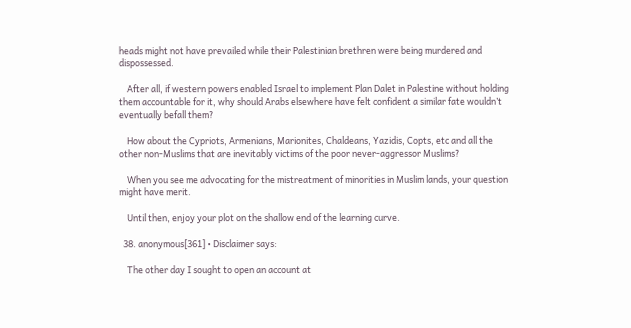heads might not have prevailed while their Palestinian brethren were being murdered and dispossessed.

    After all, if western powers enabled Israel to implement Plan Dalet in Palestine without holding them accountable for it, why should Arabs elsewhere have felt confident a similar fate wouldn’t eventually befall them?

    How about the Cypriots, Armenians, Marionites, Chaldeans, Yazidis, Copts, etc and all the other non-Muslims that are inevitably victims of the poor never-aggressor Muslims?

    When you see me advocating for the mistreatment of minorities in Muslim lands, your question might have merit.

    Until then, enjoy your plot on the shallow end of the learning curve.

  38. anonymous[361] • Disclaimer says:

    The other day I sought to open an account at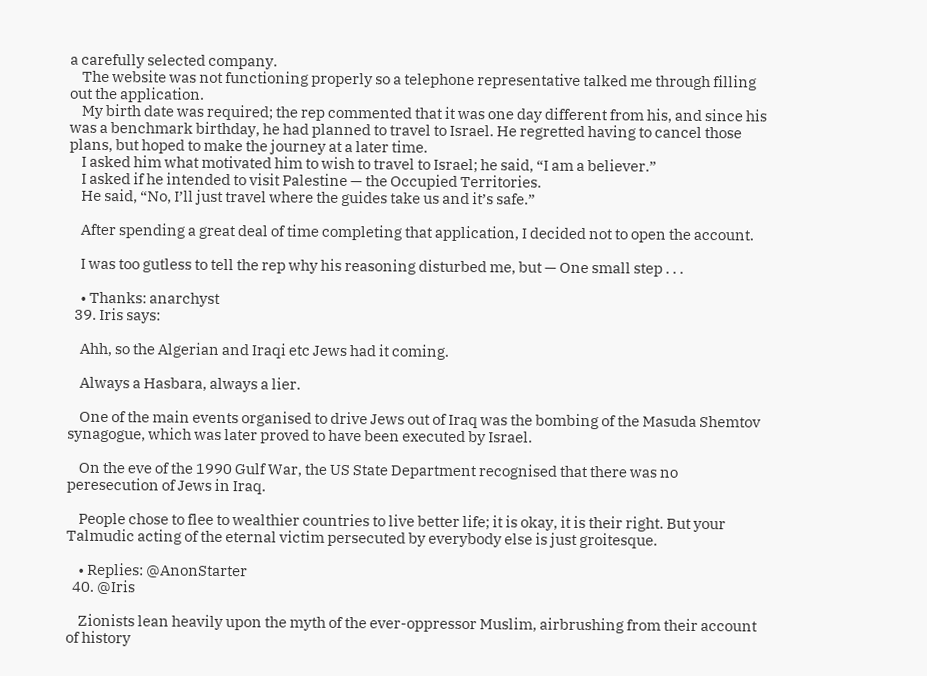a carefully selected company.
    The website was not functioning properly so a telephone representative talked me through filling out the application.
    My birth date was required; the rep commented that it was one day different from his, and since his was a benchmark birthday, he had planned to travel to Israel. He regretted having to cancel those plans, but hoped to make the journey at a later time.
    I asked him what motivated him to wish to travel to Israel; he said, “I am a believer.”
    I asked if he intended to visit Palestine — the Occupied Territories.
    He said, “No, I’ll just travel where the guides take us and it’s safe.”

    After spending a great deal of time completing that application, I decided not to open the account.

    I was too gutless to tell the rep why his reasoning disturbed me, but — One small step . . .

    • Thanks: anarchyst
  39. Iris says:

    Ahh, so the Algerian and Iraqi etc Jews had it coming.

    Always a Hasbara, always a lier.

    One of the main events organised to drive Jews out of Iraq was the bombing of the Masuda Shemtov synagogue, which was later proved to have been executed by Israel.

    On the eve of the 1990 Gulf War, the US State Department recognised that there was no peresecution of Jews in Iraq.

    People chose to flee to wealthier countries to live better life; it is okay, it is their right. But your Talmudic acting of the eternal victim persecuted by everybody else is just groitesque.

    • Replies: @AnonStarter
  40. @Iris

    Zionists lean heavily upon the myth of the ever-oppressor Muslim, airbrushing from their account of history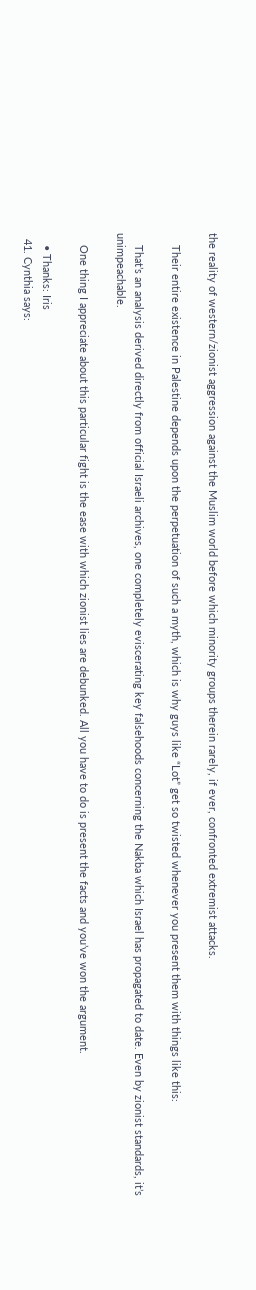the reality of western/zionist aggression against the Muslim world before which minority groups therein rarely, if ever, confronted extremist attacks.

    Their entire existence in Palestine depends upon the perpetuation of such a myth, which is why guys like “Lot” get so twisted whenever you present them with things like this:

    That’s an analysis derived directly from official Israeli archives, one completely eviscerating key falsehoods concerning the Nakba which Israel has propagated to date. Even by zionist standards, it’s unimpeachable.

    One thing I appreciate about this particular fight is the ease with which zionist lies are debunked. All you have to do is present the facts and you’ve won the argument.

    • Thanks: Iris
  41. Cynthia says: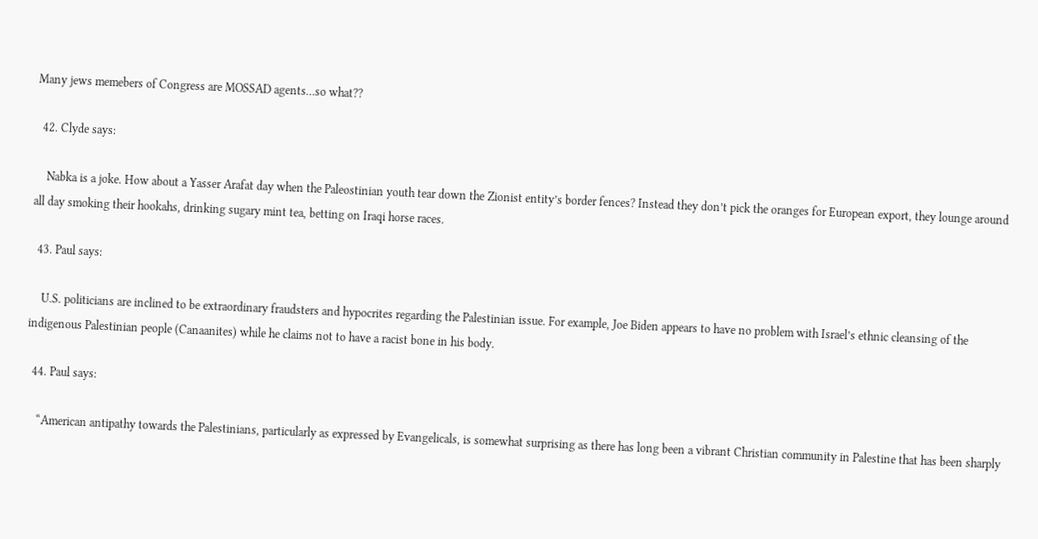Many jews memebers of Congress are MOSSAD agents…so what??

  42. Clyde says:

    Nabka is a joke. How about a Yasser Arafat day when the Paleostinian youth tear down the Zionist entity’s border fences? Instead they don’t pick the oranges for European export, they lounge around all day smoking their hookahs, drinking sugary mint tea, betting on Iraqi horse races.

  43. Paul says:

    U.S. politicians are inclined to be extraordinary fraudsters and hypocrites regarding the Palestinian issue. For example, Joe Biden appears to have no problem with Israel’s ethnic cleansing of the indigenous Palestinian people (Canaanites) while he claims not to have a racist bone in his body.

  44. Paul says:

    “American antipathy towards the Palestinians, particularly as expressed by Evangelicals, is somewhat surprising as there has long been a vibrant Christian community in Palestine that has been sharply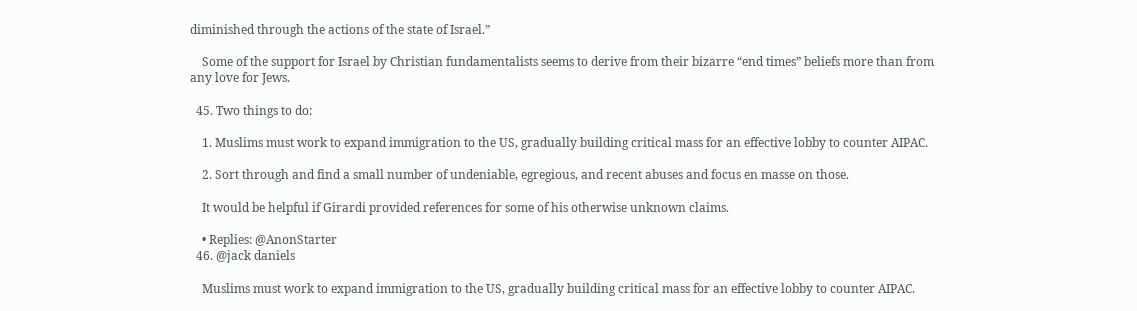diminished through the actions of the state of Israel.”

    Some of the support for Israel by Christian fundamentalists seems to derive from their bizarre “end times” beliefs more than from any love for Jews.

  45. Two things to do:

    1. Muslims must work to expand immigration to the US, gradually building critical mass for an effective lobby to counter AIPAC.

    2. Sort through and find a small number of undeniable, egregious, and recent abuses and focus en masse on those.

    It would be helpful if Girardi provided references for some of his otherwise unknown claims.

    • Replies: @AnonStarter
  46. @jack daniels

    Muslims must work to expand immigration to the US, gradually building critical mass for an effective lobby to counter AIPAC.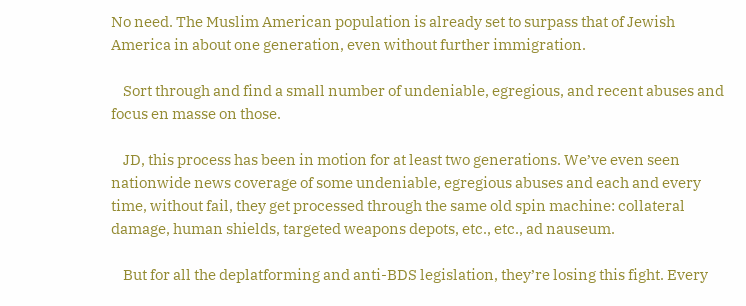No need. The Muslim American population is already set to surpass that of Jewish America in about one generation, even without further immigration.

    Sort through and find a small number of undeniable, egregious, and recent abuses and focus en masse on those.

    JD, this process has been in motion for at least two generations. We’ve even seen nationwide news coverage of some undeniable, egregious abuses and each and every time, without fail, they get processed through the same old spin machine: collateral damage, human shields, targeted weapons depots, etc., etc., ad nauseum.

    But for all the deplatforming and anti-BDS legislation, they’re losing this fight. Every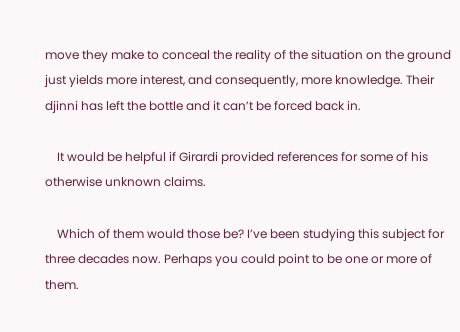move they make to conceal the reality of the situation on the ground just yields more interest, and consequently, more knowledge. Their djinni has left the bottle and it can’t be forced back in.

    It would be helpful if Girardi provided references for some of his otherwise unknown claims.

    Which of them would those be? I’ve been studying this subject for three decades now. Perhaps you could point to be one or more of them.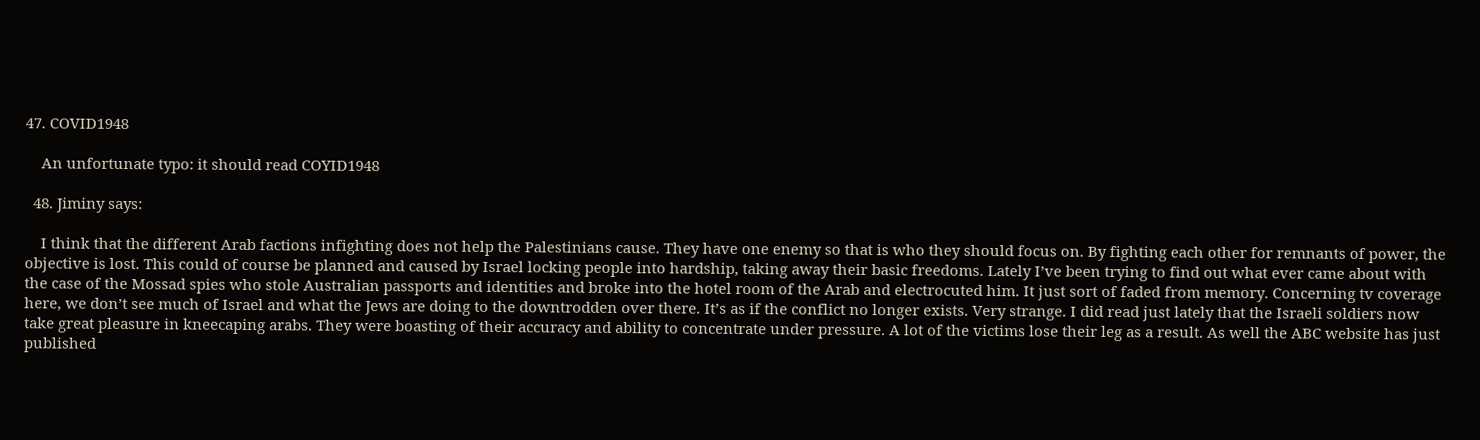47. COVID1948

    An unfortunate typo: it should read COYID1948

  48. Jiminy says:

    I think that the different Arab factions infighting does not help the Palestinians cause. They have one enemy so that is who they should focus on. By fighting each other for remnants of power, the objective is lost. This could of course be planned and caused by Israel locking people into hardship, taking away their basic freedoms. Lately I’ve been trying to find out what ever came about with the case of the Mossad spies who stole Australian passports and identities and broke into the hotel room of the Arab and electrocuted him. It just sort of faded from memory. Concerning tv coverage here, we don’t see much of Israel and what the Jews are doing to the downtrodden over there. It’s as if the conflict no longer exists. Very strange. I did read just lately that the Israeli soldiers now take great pleasure in kneecaping arabs. They were boasting of their accuracy and ability to concentrate under pressure. A lot of the victims lose their leg as a result. As well the ABC website has just published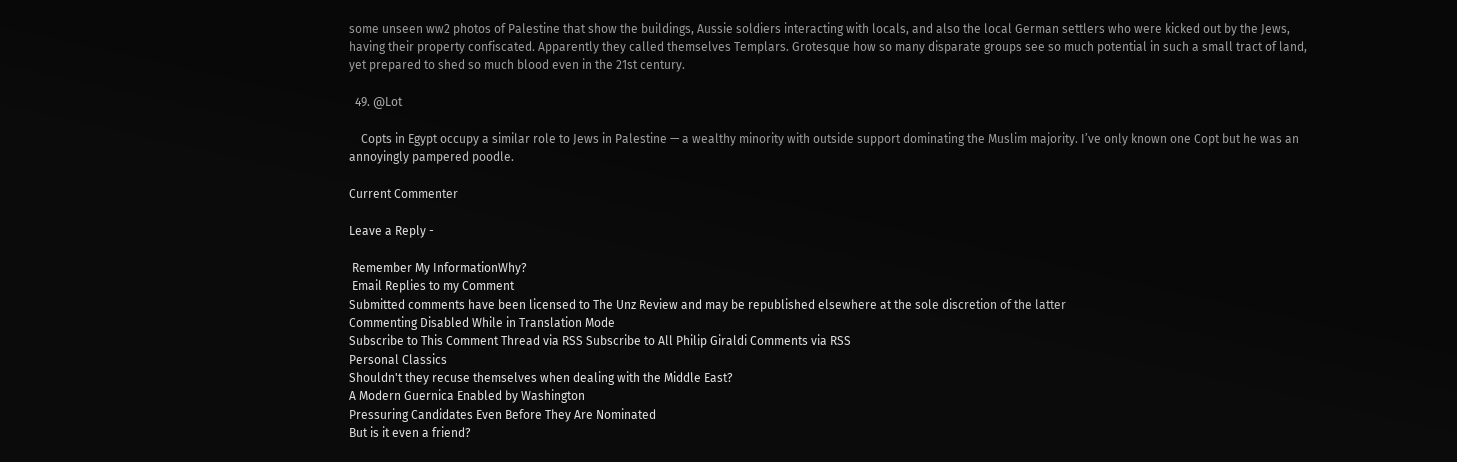some unseen ww2 photos of Palestine that show the buildings, Aussie soldiers interacting with locals, and also the local German settlers who were kicked out by the Jews, having their property confiscated. Apparently they called themselves Templars. Grotesque how so many disparate groups see so much potential in such a small tract of land, yet prepared to shed so much blood even in the 21st century.

  49. @Lot

    Copts in Egypt occupy a similar role to Jews in Palestine — a wealthy minority with outside support dominating the Muslim majority. I’ve only known one Copt but he was an annoyingly pampered poodle.

Current Commenter

Leave a Reply -

 Remember My InformationWhy?
 Email Replies to my Comment
Submitted comments have been licensed to The Unz Review and may be republished elsewhere at the sole discretion of the latter
Commenting Disabled While in Translation Mode
Subscribe to This Comment Thread via RSS Subscribe to All Philip Giraldi Comments via RSS
Personal Classics
Shouldn't they recuse themselves when dealing with the Middle East?
A Modern Guernica Enabled by Washington
Pressuring Candidates Even Before They Are Nominated
But is it even a friend?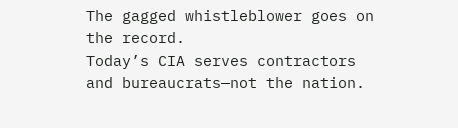The gagged whistleblower goes on the record.
Today’s CIA serves contractors and bureaucrats—not the nation.